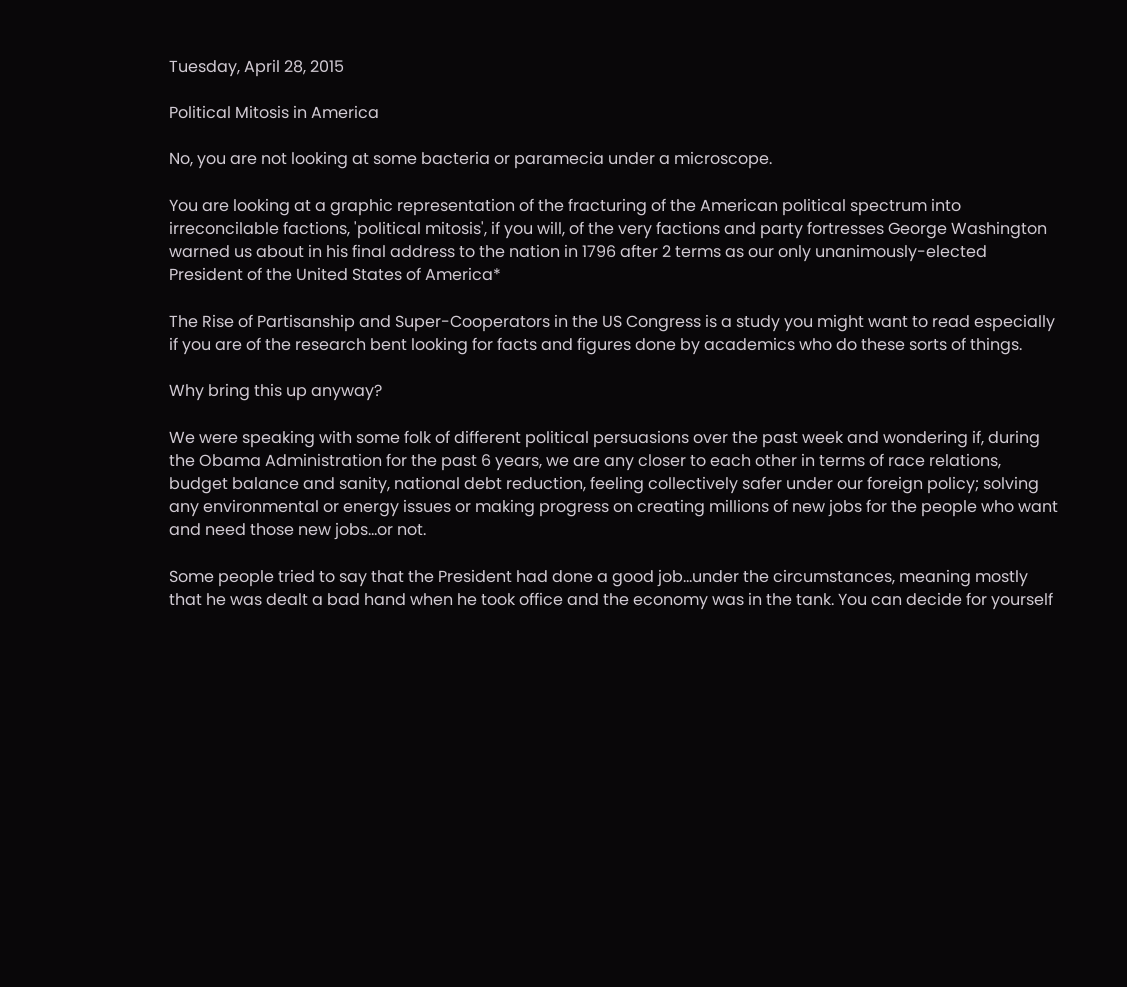Tuesday, April 28, 2015

Political Mitosis in America

No, you are not looking at some bacteria or paramecia under a microscope.

You are looking at a graphic representation of the fracturing of the American political spectrum into irreconcilable factions, 'political mitosis', if you will, of the very factions and party fortresses George Washington warned us about in his final address to the nation in 1796 after 2 terms as our only unanimously-elected President of the United States of America*

The Rise of Partisanship and Super-Cooperators in the US Congress is a study you might want to read especially if you are of the research bent looking for facts and figures done by academics who do these sorts of things.

Why bring this up anyway?

We were speaking with some folk of different political persuasions over the past week and wondering if, during the Obama Administration for the past 6 years, we are any closer to each other in terms of race relations, budget balance and sanity, national debt reduction, feeling collectively safer under our foreign policy; solving any environmental or energy issues or making progress on creating millions of new jobs for the people who want and need those new jobs...or not.

Some people tried to say that the President had done a good job...under the circumstances, meaning mostly that he was dealt a bad hand when he took office and the economy was in the tank. You can decide for yourself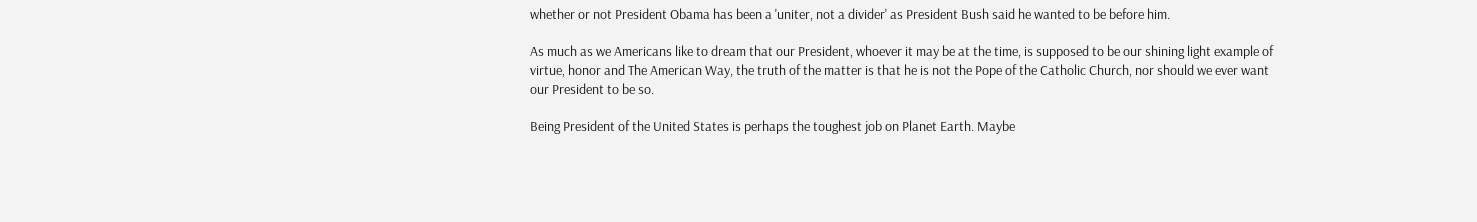whether or not President Obama has been a 'uniter, not a divider' as President Bush said he wanted to be before him.

As much as we Americans like to dream that our President, whoever it may be at the time, is supposed to be our shining light example of virtue, honor and The American Way, the truth of the matter is that he is not the Pope of the Catholic Church, nor should we ever want our President to be so.

Being President of the United States is perhaps the toughest job on Planet Earth. Maybe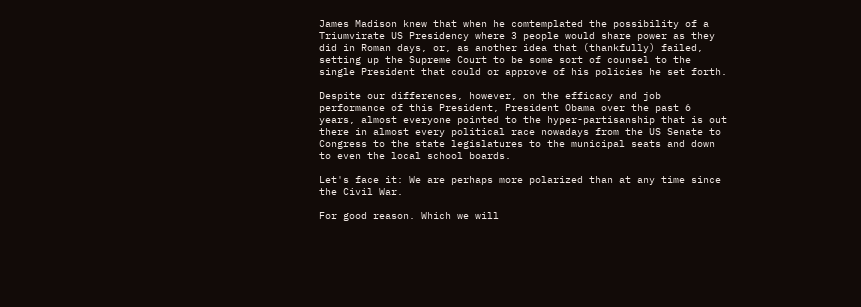James Madison knew that when he comtemplated the possibility of a Triumvirate US Presidency where 3 people would share power as they did in Roman days, or, as another idea that (thankfully) failed, setting up the Supreme Court to be some sort of counsel to the single President that could or approve of his policies he set forth.

Despite our differences, however, on the efficacy and job performance of this President, President Obama over the past 6 years, almost everyone pointed to the hyper-partisanship that is out there in almost every political race nowadays from the US Senate to Congress to the state legislatures to the municipal seats and down to even the local school boards.

Let's face it: We are perhaps more polarized than at any time since the Civil War.

For good reason. Which we will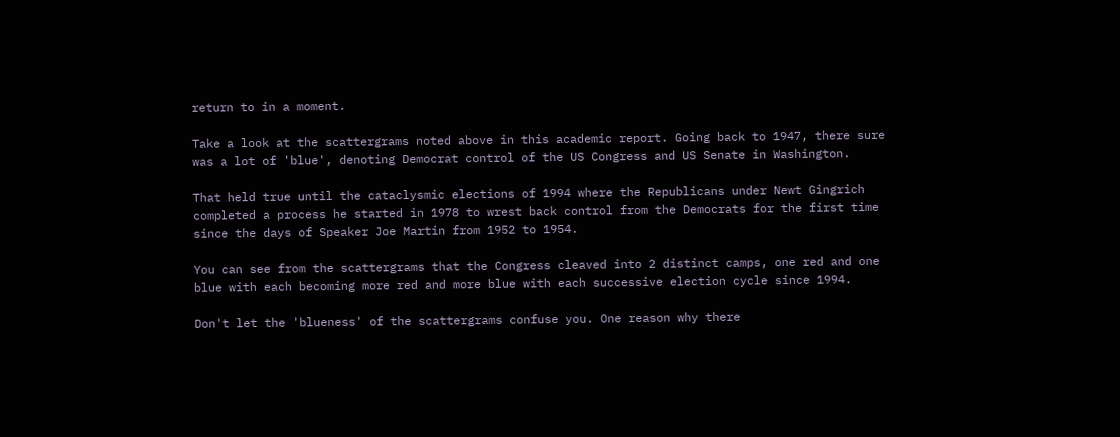return to in a moment.

Take a look at the scattergrams noted above in this academic report. Going back to 1947, there sure was a lot of 'blue', denoting Democrat control of the US Congress and US Senate in Washington.

That held true until the cataclysmic elections of 1994 where the Republicans under Newt Gingrich completed a process he started in 1978 to wrest back control from the Democrats for the first time since the days of Speaker Joe Martin from 1952 to 1954.

You can see from the scattergrams that the Congress cleaved into 2 distinct camps, one red and one blue with each becoming more red and more blue with each successive election cycle since 1994.

Don't let the 'blueness' of the scattergrams confuse you. One reason why there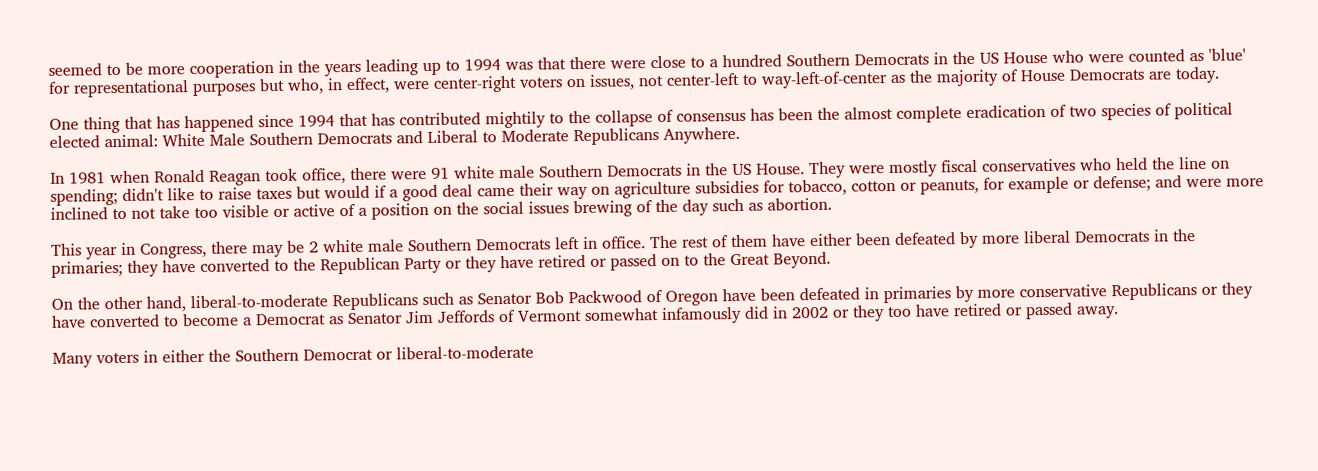seemed to be more cooperation in the years leading up to 1994 was that there were close to a hundred Southern Democrats in the US House who were counted as 'blue' for representational purposes but who, in effect, were center-right voters on issues, not center-left to way-left-of-center as the majority of House Democrats are today.

One thing that has happened since 1994 that has contributed mightily to the collapse of consensus has been the almost complete eradication of two species of political elected animal: White Male Southern Democrats and Liberal to Moderate Republicans Anywhere.

In 1981 when Ronald Reagan took office, there were 91 white male Southern Democrats in the US House. They were mostly fiscal conservatives who held the line on spending; didn't like to raise taxes but would if a good deal came their way on agriculture subsidies for tobacco, cotton or peanuts, for example or defense; and were more inclined to not take too visible or active of a position on the social issues brewing of the day such as abortion.

This year in Congress, there may be 2 white male Southern Democrats left in office. The rest of them have either been defeated by more liberal Democrats in the primaries; they have converted to the Republican Party or they have retired or passed on to the Great Beyond.

On the other hand, liberal-to-moderate Republicans such as Senator Bob Packwood of Oregon have been defeated in primaries by more conservative Republicans or they have converted to become a Democrat as Senator Jim Jeffords of Vermont somewhat infamously did in 2002 or they too have retired or passed away.

Many voters in either the Southern Democrat or liberal-to-moderate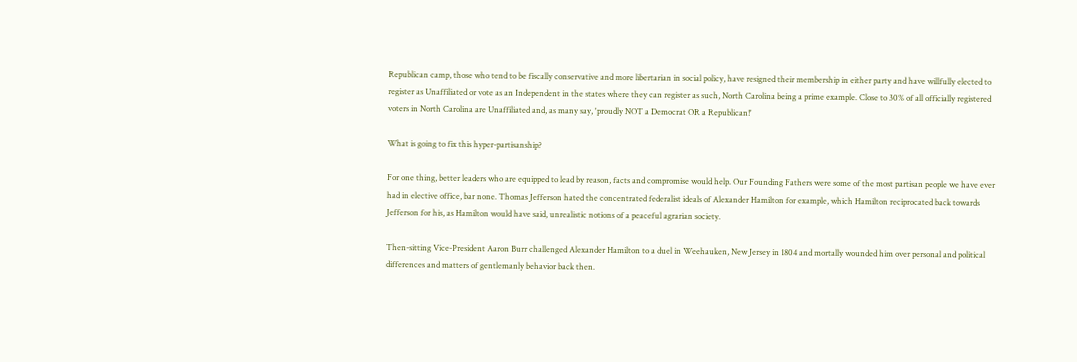Republican camp, those who tend to be fiscally conservative and more libertarian in social policy, have resigned their membership in either party and have willfully elected to register as Unaffiliated or vote as an Independent in the states where they can register as such, North Carolina being a prime example. Close to 30% of all officially registered voters in North Carolina are Unaffiliated and, as many say, 'proudly NOT a Democrat OR a Republican!'

What is going to fix this hyper-partisanship?

For one thing, better leaders who are equipped to lead by reason, facts and compromise would help. Our Founding Fathers were some of the most partisan people we have ever had in elective office, bar none. Thomas Jefferson hated the concentrated federalist ideals of Alexander Hamilton for example, which Hamilton reciprocated back towards Jefferson for his, as Hamilton would have said, unrealistic notions of a peaceful agrarian society.

Then-sitting Vice-President Aaron Burr challenged Alexander Hamilton to a duel in Weehauken, New Jersey in 1804 and mortally wounded him over personal and political differences and matters of gentlemanly behavior back then.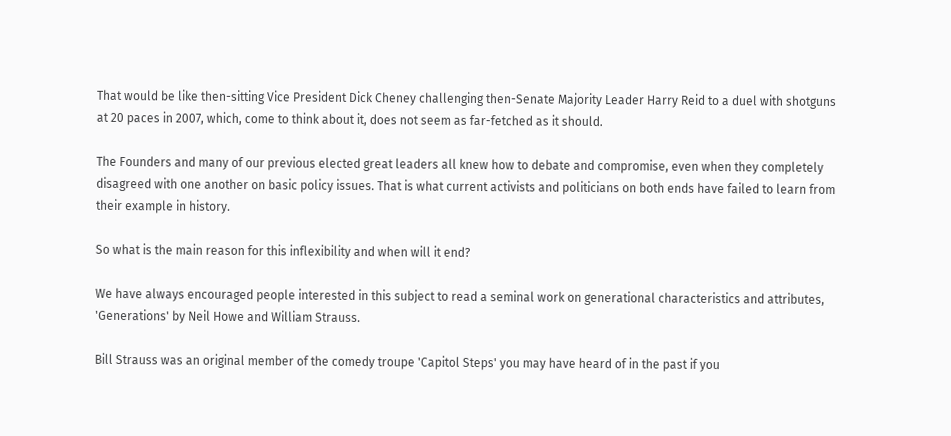That would be like then-sitting Vice President Dick Cheney challenging then-Senate Majority Leader Harry Reid to a duel with shotguns at 20 paces in 2007, which, come to think about it, does not seem as far-fetched as it should.

The Founders and many of our previous elected great leaders all knew how to debate and compromise, even when they completely disagreed with one another on basic policy issues. That is what current activists and politicians on both ends have failed to learn from their example in history.

So what is the main reason for this inflexibility and when will it end?

We have always encouraged people interested in this subject to read a seminal work on generational characteristics and attributes, 'Generations' by Neil Howe and William Strauss.

Bill Strauss was an original member of the comedy troupe 'Capitol Steps' you may have heard of in the past if you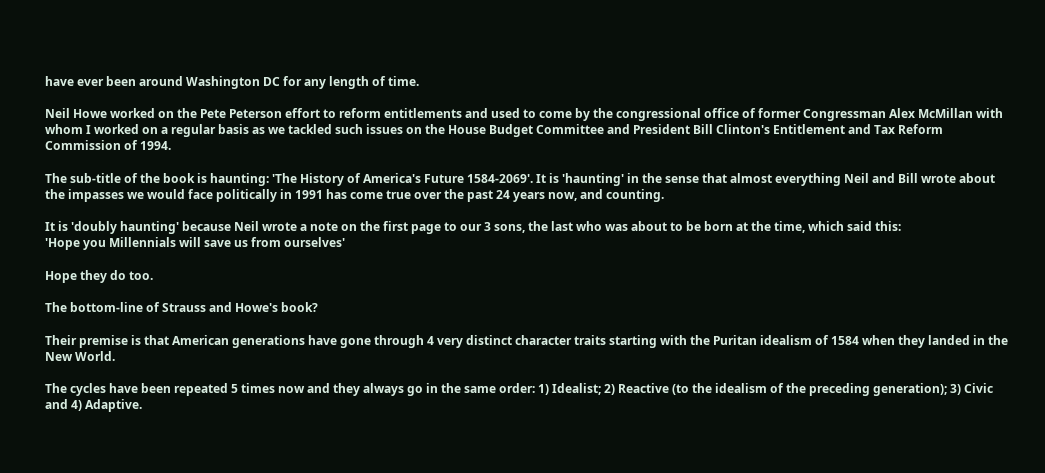have ever been around Washington DC for any length of time.

Neil Howe worked on the Pete Peterson effort to reform entitlements and used to come by the congressional office of former Congressman Alex McMillan with whom I worked on a regular basis as we tackled such issues on the House Budget Committee and President Bill Clinton's Entitlement and Tax Reform Commission of 1994.

The sub-title of the book is haunting: 'The History of America's Future 1584-2069'. It is 'haunting' in the sense that almost everything Neil and Bill wrote about the impasses we would face politically in 1991 has come true over the past 24 years now, and counting.

It is 'doubly haunting' because Neil wrote a note on the first page to our 3 sons, the last who was about to be born at the time, which said this:
'Hope you Millennials will save us from ourselves'

Hope they do too.

The bottom-line of Strauss and Howe's book?

Their premise is that American generations have gone through 4 very distinct character traits starting with the Puritan idealism of 1584 when they landed in the New World.

The cycles have been repeated 5 times now and they always go in the same order: 1) Idealist; 2) Reactive (to the idealism of the preceding generation); 3) Civic and 4) Adaptive.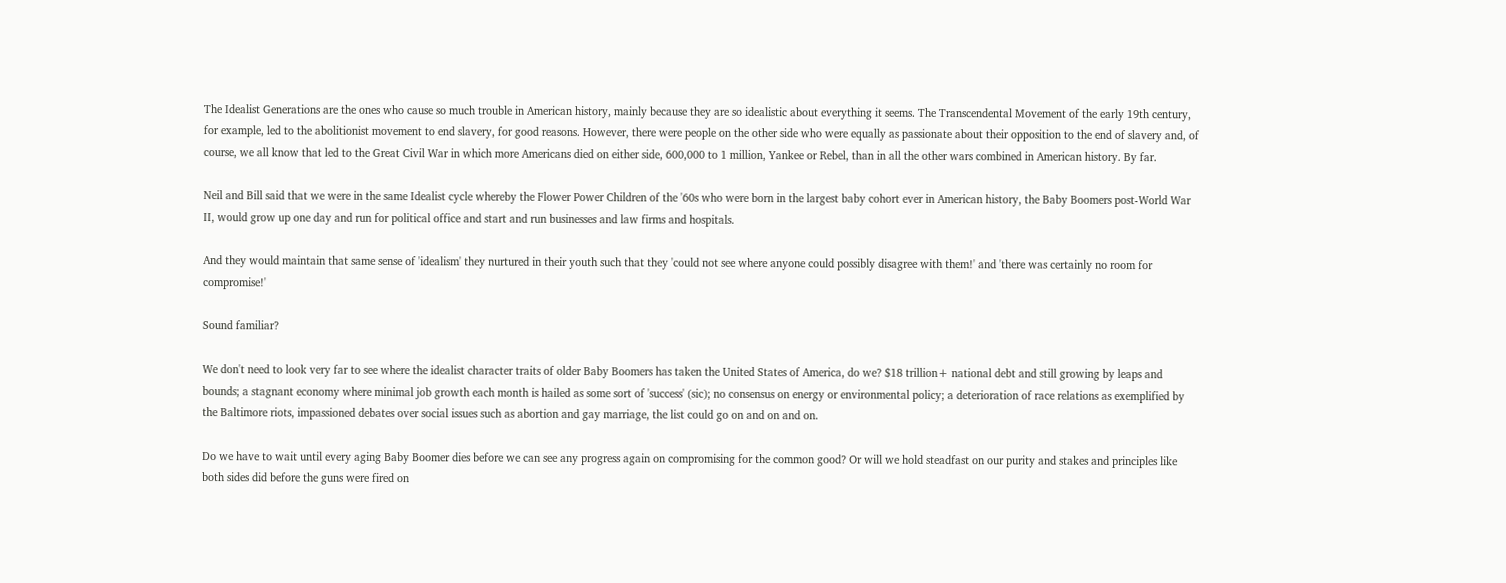The Idealist Generations are the ones who cause so much trouble in American history, mainly because they are so idealistic about everything it seems. The Transcendental Movement of the early 19th century, for example, led to the abolitionist movement to end slavery, for good reasons. However, there were people on the other side who were equally as passionate about their opposition to the end of slavery and, of course, we all know that led to the Great Civil War in which more Americans died on either side, 600,000 to 1 million, Yankee or Rebel, than in all the other wars combined in American history. By far.

Neil and Bill said that we were in the same Idealist cycle whereby the Flower Power Children of the '60s who were born in the largest baby cohort ever in American history, the Baby Boomers post-World War II, would grow up one day and run for political office and start and run businesses and law firms and hospitals.

And they would maintain that same sense of 'idealism' they nurtured in their youth such that they 'could not see where anyone could possibly disagree with them!' and 'there was certainly no room for compromise!'

Sound familiar?

We don't need to look very far to see where the idealist character traits of older Baby Boomers has taken the United States of America, do we? $18 trillion+ national debt and still growing by leaps and bounds; a stagnant economy where minimal job growth each month is hailed as some sort of 'success' (sic); no consensus on energy or environmental policy; a deterioration of race relations as exemplified by the Baltimore riots, impassioned debates over social issues such as abortion and gay marriage, the list could go on and on and on.

Do we have to wait until every aging Baby Boomer dies before we can see any progress again on compromising for the common good? Or will we hold steadfast on our purity and stakes and principles like both sides did before the guns were fired on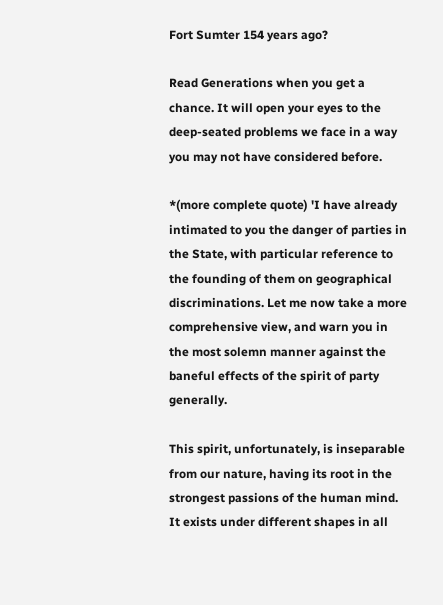Fort Sumter 154 years ago?

Read Generations when you get a chance. It will open your eyes to the deep-seated problems we face in a way you may not have considered before.

*(more complete quote) 'I have already intimated to you the danger of parties in the State, with particular reference to the founding of them on geographical discriminations. Let me now take a more comprehensive view, and warn you in the most solemn manner against the baneful effects of the spirit of party generally.

This spirit, unfortunately, is inseparable from our nature, having its root in the strongest passions of the human mind. It exists under different shapes in all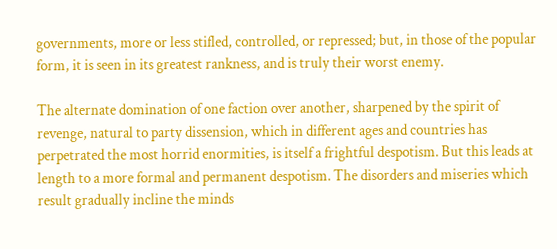governments, more or less stifled, controlled, or repressed; but, in those of the popular form, it is seen in its greatest rankness, and is truly their worst enemy.

The alternate domination of one faction over another, sharpened by the spirit of revenge, natural to party dissension, which in different ages and countries has perpetrated the most horrid enormities, is itself a frightful despotism. But this leads at length to a more formal and permanent despotism. The disorders and miseries which result gradually incline the minds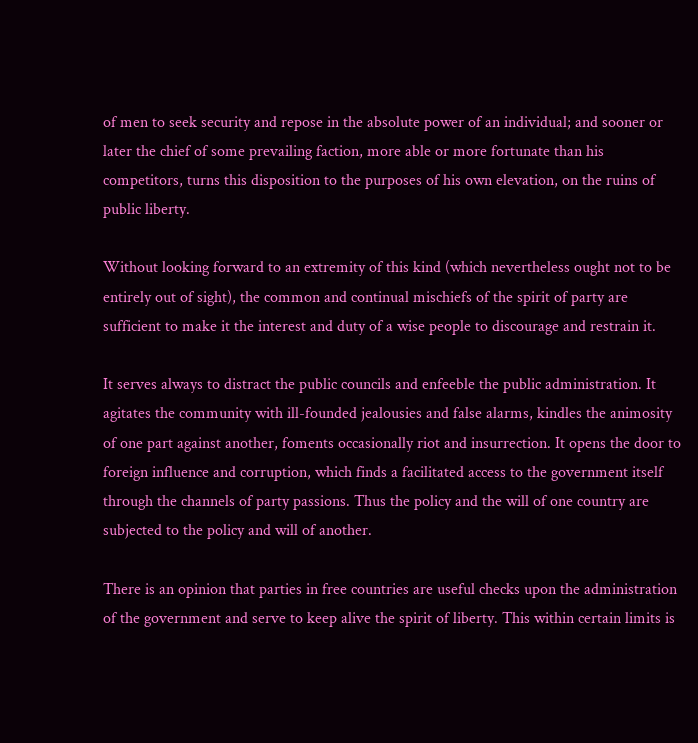of men to seek security and repose in the absolute power of an individual; and sooner or later the chief of some prevailing faction, more able or more fortunate than his competitors, turns this disposition to the purposes of his own elevation, on the ruins of public liberty.

Without looking forward to an extremity of this kind (which nevertheless ought not to be entirely out of sight), the common and continual mischiefs of the spirit of party are sufficient to make it the interest and duty of a wise people to discourage and restrain it.

It serves always to distract the public councils and enfeeble the public administration. It agitates the community with ill-founded jealousies and false alarms, kindles the animosity of one part against another, foments occasionally riot and insurrection. It opens the door to foreign influence and corruption, which finds a facilitated access to the government itself through the channels of party passions. Thus the policy and the will of one country are subjected to the policy and will of another.

There is an opinion that parties in free countries are useful checks upon the administration of the government and serve to keep alive the spirit of liberty. This within certain limits is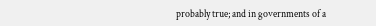probably true; and in governments of a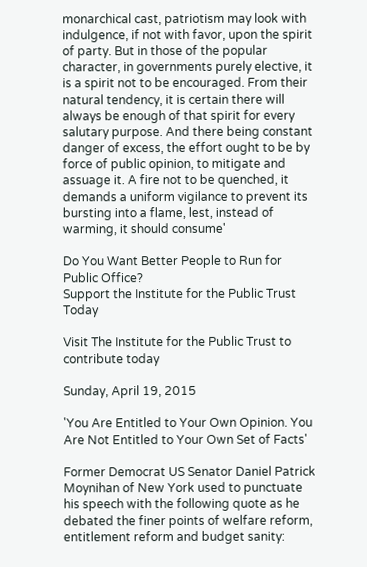monarchical cast, patriotism may look with indulgence, if not with favor, upon the spirit of party. But in those of the popular character, in governments purely elective, it is a spirit not to be encouraged. From their natural tendency, it is certain there will always be enough of that spirit for every salutary purpose. And there being constant danger of excess, the effort ought to be by force of public opinion, to mitigate and assuage it. A fire not to be quenched, it demands a uniform vigilance to prevent its bursting into a flame, lest, instead of warming, it should consume'

Do You Want Better People to Run for Public Office?
Support the Institute for the Public Trust Today

Visit The Institute for the Public Trust to contribute today

Sunday, April 19, 2015

'You Are Entitled to Your Own Opinion. You Are Not Entitled to Your Own Set of Facts'

Former Democrat US Senator Daniel Patrick Moynihan of New York used to punctuate his speech with the following quote as he debated the finer points of welfare reform, entitlement reform and budget sanity: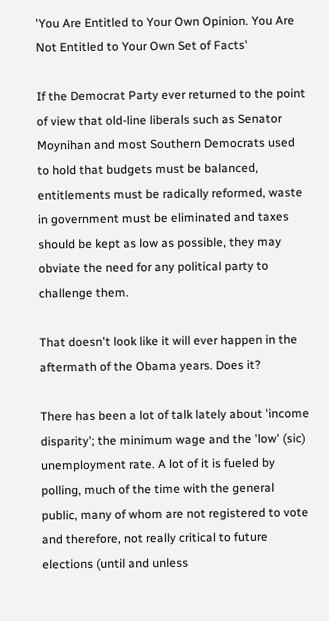'You Are Entitled to Your Own Opinion. You Are Not Entitled to Your Own Set of Facts'

If the Democrat Party ever returned to the point of view that old-line liberals such as Senator Moynihan and most Southern Democrats used to hold that budgets must be balanced, entitlements must be radically reformed, waste in government must be eliminated and taxes should be kept as low as possible, they may obviate the need for any political party to challenge them.

That doesn't look like it will ever happen in the aftermath of the Obama years. Does it?

There has been a lot of talk lately about 'income disparity'; the minimum wage and the 'low' (sic) unemployment rate. A lot of it is fueled by polling, much of the time with the general public, many of whom are not registered to vote and therefore, not really critical to future elections (until and unless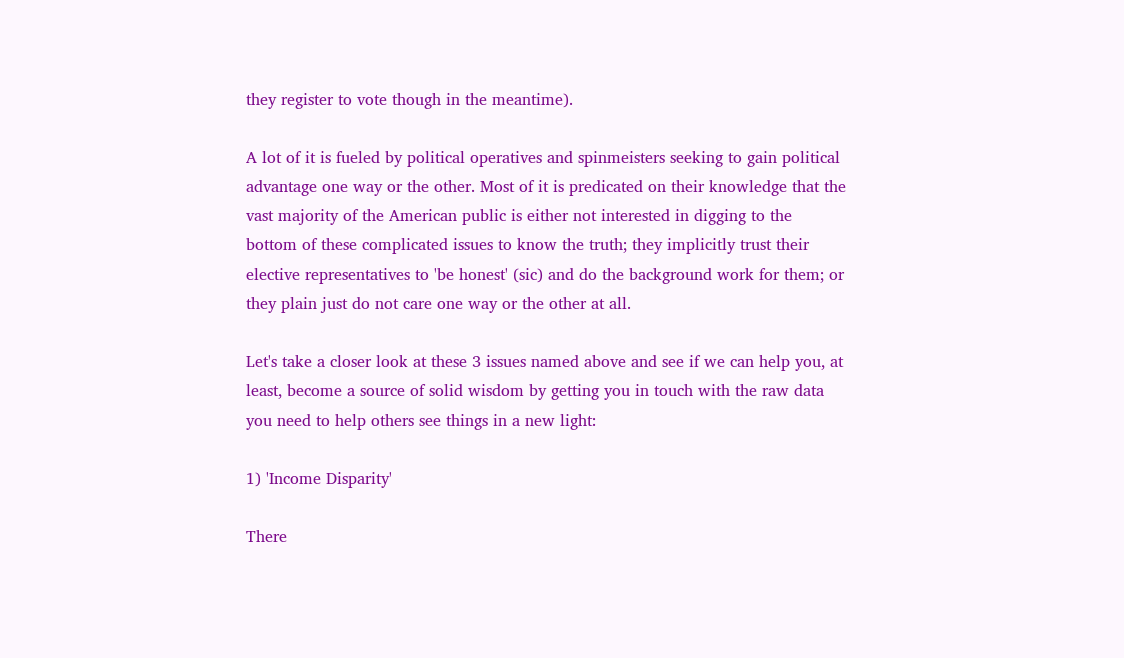they register to vote though in the meantime).

A lot of it is fueled by political operatives and spinmeisters seeking to gain political advantage one way or the other. Most of it is predicated on their knowledge that the vast majority of the American public is either not interested in digging to the bottom of these complicated issues to know the truth; they implicitly trust their elective representatives to 'be honest' (sic) and do the background work for them; or they plain just do not care one way or the other at all.

Let's take a closer look at these 3 issues named above and see if we can help you, at least, become a source of solid wisdom by getting you in touch with the raw data you need to help others see things in a new light:

1) 'Income Disparity'

There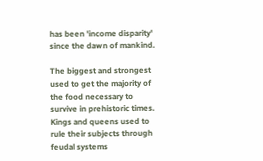has been 'income disparity' since the dawn of mankind.

The biggest and strongest used to get the majority of the food necessary to survive in prehistoric times. Kings and queens used to rule their subjects through feudal systems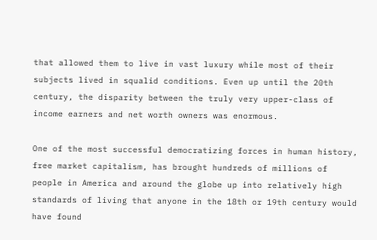that allowed them to live in vast luxury while most of their subjects lived in squalid conditions. Even up until the 20th century, the disparity between the truly very upper-class of income earners and net worth owners was enormous.

One of the most successful democratizing forces in human history, free market capitalism, has brought hundreds of millions of people in America and around the globe up into relatively high standards of living that anyone in the 18th or 19th century would have found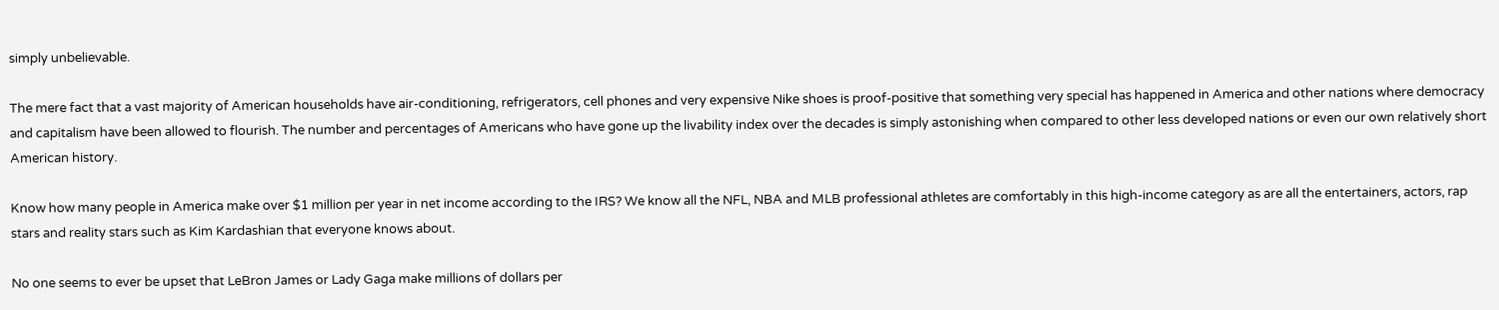simply unbelievable.

The mere fact that a vast majority of American households have air-conditioning, refrigerators, cell phones and very expensive Nike shoes is proof-positive that something very special has happened in America and other nations where democracy and capitalism have been allowed to flourish. The number and percentages of Americans who have gone up the livability index over the decades is simply astonishing when compared to other less developed nations or even our own relatively short American history.

Know how many people in America make over $1 million per year in net income according to the IRS? We know all the NFL, NBA and MLB professional athletes are comfortably in this high-income category as are all the entertainers, actors, rap stars and reality stars such as Kim Kardashian that everyone knows about.

No one seems to ever be upset that LeBron James or Lady Gaga make millions of dollars per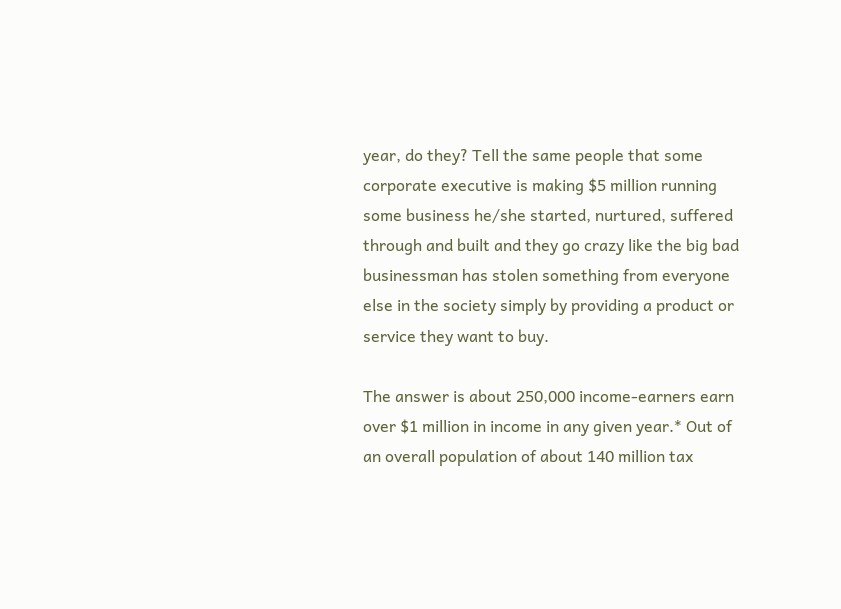year, do they? Tell the same people that some corporate executive is making $5 million running some business he/she started, nurtured, suffered through and built and they go crazy like the big bad businessman has stolen something from everyone else in the society simply by providing a product or service they want to buy.

The answer is about 250,000 income-earners earn over $1 million in income in any given year.* Out of an overall population of about 140 million tax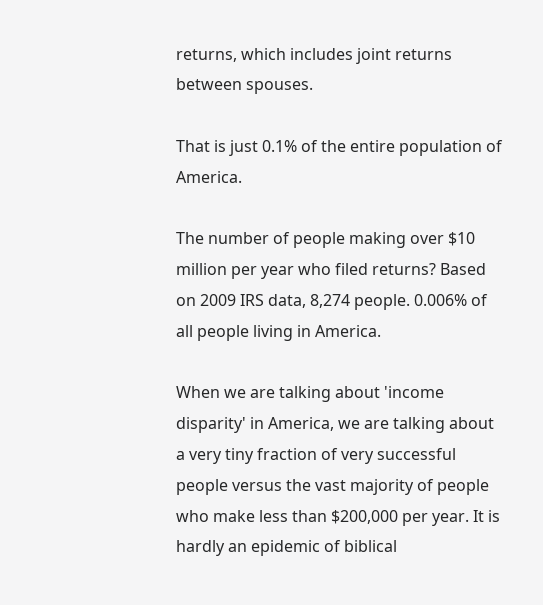returns, which includes joint returns between spouses.

That is just 0.1% of the entire population of America.

The number of people making over $10 million per year who filed returns? Based on 2009 IRS data, 8,274 people. 0.006% of all people living in America.

When we are talking about 'income disparity' in America, we are talking about a very tiny fraction of very successful people versus the vast majority of people who make less than $200,000 per year. It is hardly an epidemic of biblical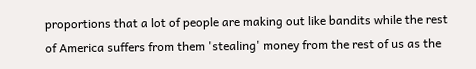proportions that a lot of people are making out like bandits while the rest of America suffers from them 'stealing' money from the rest of us as the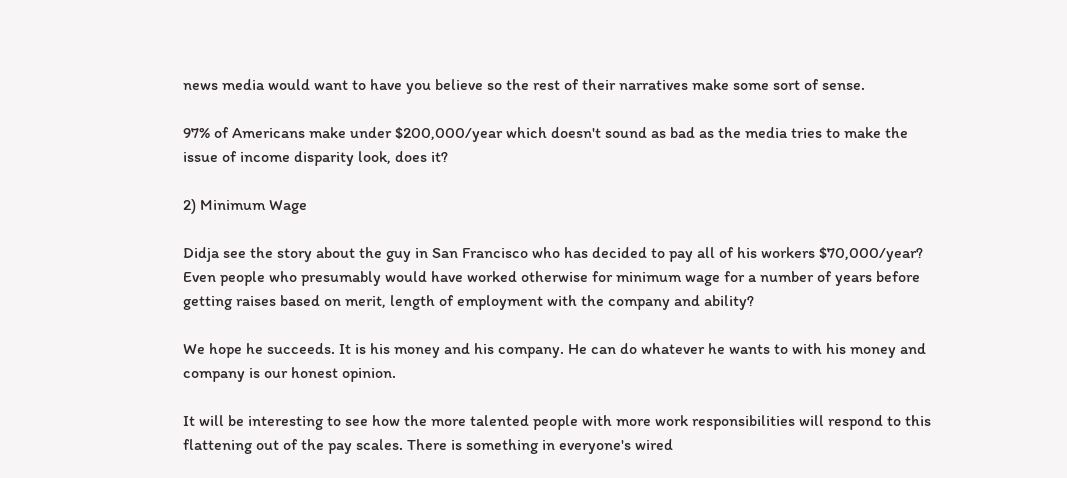news media would want to have you believe so the rest of their narratives make some sort of sense.

97% of Americans make under $200,000/year which doesn't sound as bad as the media tries to make the issue of income disparity look, does it?

2) Minimum Wage

Didja see the story about the guy in San Francisco who has decided to pay all of his workers $70,000/year? Even people who presumably would have worked otherwise for minimum wage for a number of years before getting raises based on merit, length of employment with the company and ability?

We hope he succeeds. It is his money and his company. He can do whatever he wants to with his money and company is our honest opinion.

It will be interesting to see how the more talented people with more work responsibilities will respond to this flattening out of the pay scales. There is something in everyone's wired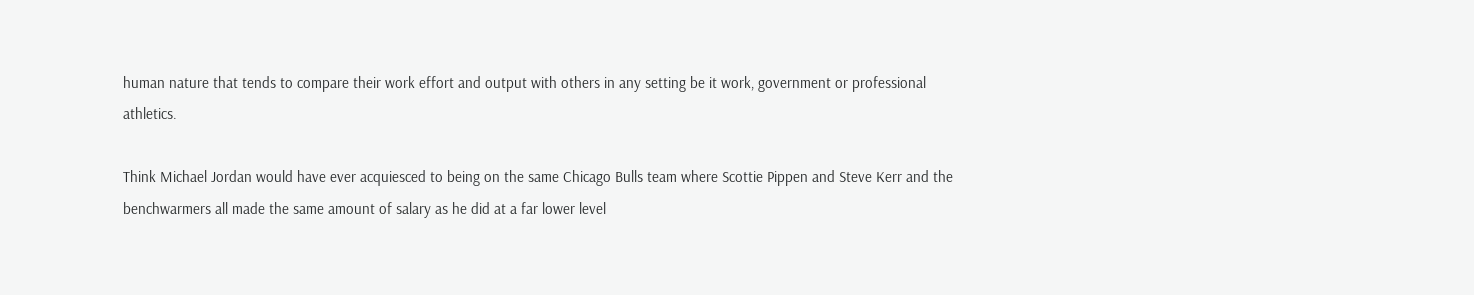human nature that tends to compare their work effort and output with others in any setting be it work, government or professional athletics.

Think Michael Jordan would have ever acquiesced to being on the same Chicago Bulls team where Scottie Pippen and Steve Kerr and the benchwarmers all made the same amount of salary as he did at a far lower level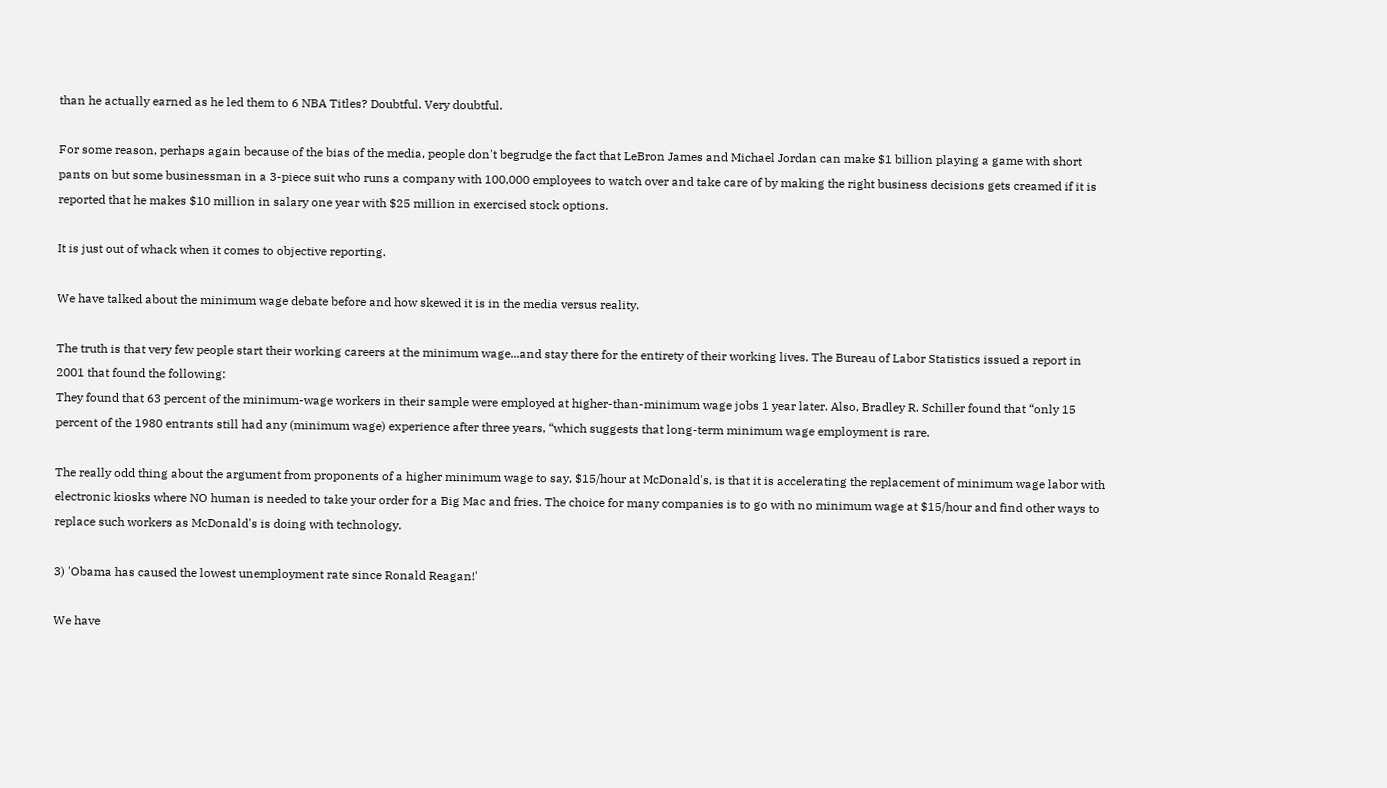than he actually earned as he led them to 6 NBA Titles? Doubtful. Very doubtful.

For some reason, perhaps again because of the bias of the media, people don't begrudge the fact that LeBron James and Michael Jordan can make $1 billion playing a game with short pants on but some businessman in a 3-piece suit who runs a company with 100,000 employees to watch over and take care of by making the right business decisions gets creamed if it is reported that he makes $10 million in salary one year with $25 million in exercised stock options.

It is just out of whack when it comes to objective reporting.

We have talked about the minimum wage debate before and how skewed it is in the media versus reality.

The truth is that very few people start their working careers at the minimum wage...and stay there for the entirety of their working lives. The Bureau of Labor Statistics issued a report in 2001 that found the following:
They found that 63 percent of the minimum-wage workers in their sample were employed at higher-than-minimum wage jobs 1 year later. Also, Bradley R. Schiller found that “only 15 percent of the 1980 entrants still had any (minimum wage) experience after three years, “which suggests that long-term minimum wage employment is rare.

The really odd thing about the argument from proponents of a higher minimum wage to say, $15/hour at McDonald's, is that it is accelerating the replacement of minimum wage labor with electronic kiosks where NO human is needed to take your order for a Big Mac and fries. The choice for many companies is to go with no minimum wage at $15/hour and find other ways to replace such workers as McDonald's is doing with technology.

3) 'Obama has caused the lowest unemployment rate since Ronald Reagan!'

We have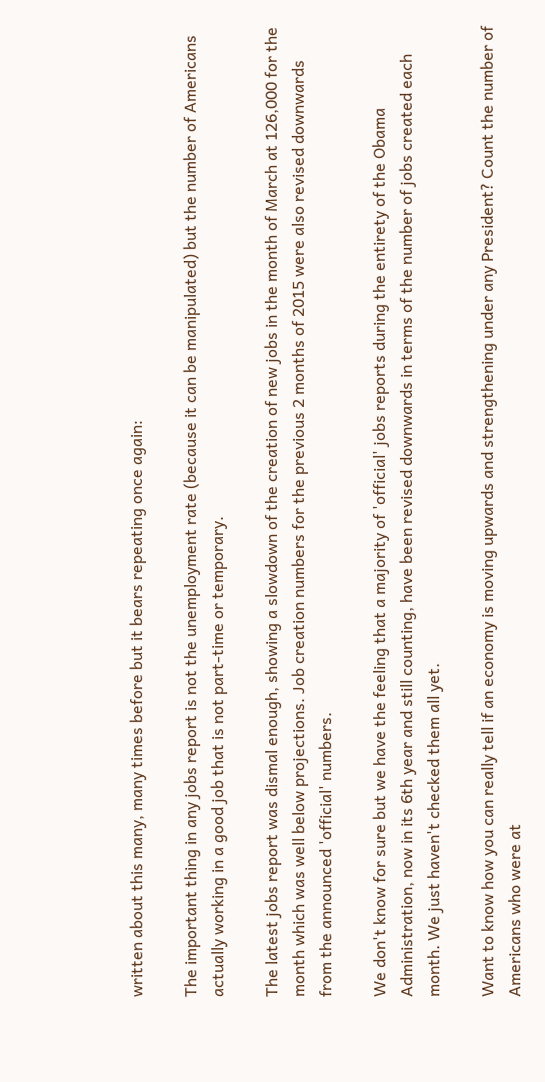written about this many, many times before but it bears repeating once again:

The important thing in any jobs report is not the unemployment rate (because it can be manipulated) but the number of Americans actually working in a good job that is not part-time or temporary.

The latest jobs report was dismal enough, showing a slowdown of the creation of new jobs in the month of March at 126,000 for the month which was well below projections. Job creation numbers for the previous 2 months of 2015 were also revised downwards from the announced 'official' numbers.

We don't know for sure but we have the feeling that a majority of 'official' jobs reports during the entirety of the Obama Administration, now in its 6th year and still counting, have been revised downwards in terms of the number of jobs created each month. We just haven't checked them all yet.

Want to know how you can really tell if an economy is moving upwards and strengthening under any President? Count the number of Americans who were at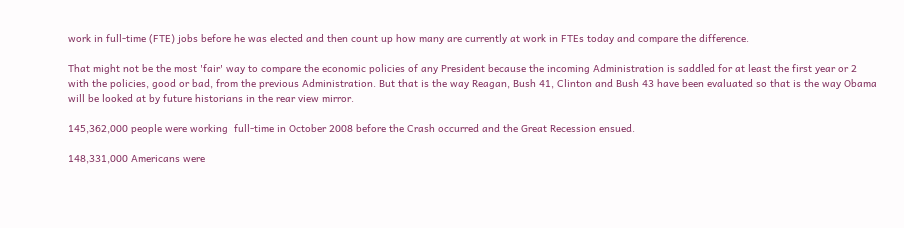work in full-time (FTE) jobs before he was elected and then count up how many are currently at work in FTEs today and compare the difference.

That might not be the most 'fair' way to compare the economic policies of any President because the incoming Administration is saddled for at least the first year or 2 with the policies, good or bad, from the previous Administration. But that is the way Reagan, Bush 41, Clinton and Bush 43 have been evaluated so that is the way Obama will be looked at by future historians in the rear view mirror.

145,362,000 people were working  full-time in October 2008 before the Crash occurred and the Great Recession ensued.

148,331,000 Americans were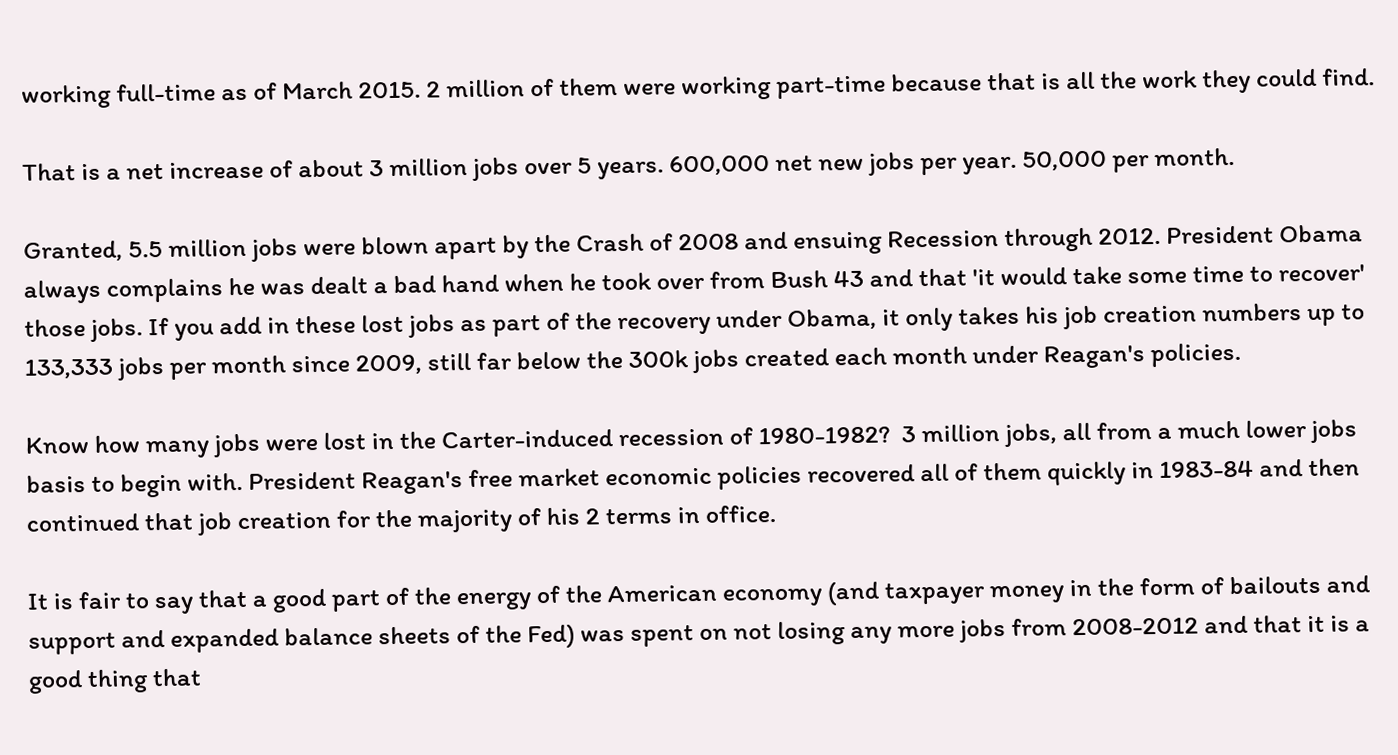working full-time as of March 2015. 2 million of them were working part-time because that is all the work they could find.

That is a net increase of about 3 million jobs over 5 years. 600,000 net new jobs per year. 50,000 per month.

Granted, 5.5 million jobs were blown apart by the Crash of 2008 and ensuing Recession through 2012. President Obama always complains he was dealt a bad hand when he took over from Bush 43 and that 'it would take some time to recover' those jobs. If you add in these lost jobs as part of the recovery under Obama, it only takes his job creation numbers up to 133,333 jobs per month since 2009, still far below the 300k jobs created each month under Reagan's policies.

Know how many jobs were lost in the Carter-induced recession of 1980-1982?  3 million jobs, all from a much lower jobs basis to begin with. President Reagan's free market economic policies recovered all of them quickly in 1983-84 and then continued that job creation for the majority of his 2 terms in office.

It is fair to say that a good part of the energy of the American economy (and taxpayer money in the form of bailouts and support and expanded balance sheets of the Fed) was spent on not losing any more jobs from 2008-2012 and that it is a good thing that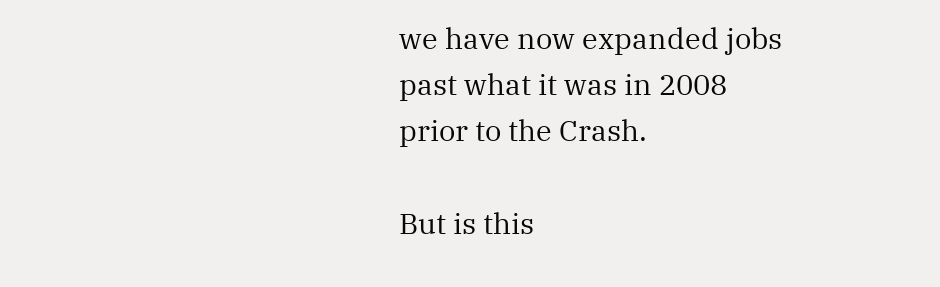we have now expanded jobs past what it was in 2008 prior to the Crash.

But is this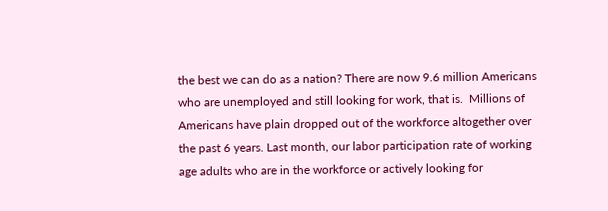the best we can do as a nation? There are now 9.6 million Americans who are unemployed and still looking for work, that is.  Millions of Americans have plain dropped out of the workforce altogether over the past 6 years. Last month, our labor participation rate of working age adults who are in the workforce or actively looking for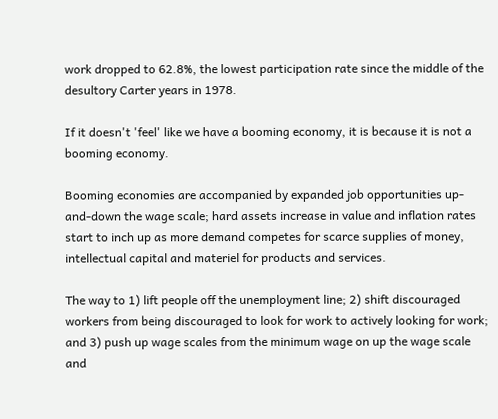work dropped to 62.8%, the lowest participation rate since the middle of the desultory Carter years in 1978.

If it doesn't 'feel' like we have a booming economy, it is because it is not a booming economy.

Booming economies are accompanied by expanded job opportunities up-and-down the wage scale; hard assets increase in value and inflation rates start to inch up as more demand competes for scarce supplies of money, intellectual capital and materiel for products and services.

The way to 1) lift people off the unemployment line; 2) shift discouraged workers from being discouraged to look for work to actively looking for work; and 3) push up wage scales from the minimum wage on up the wage scale and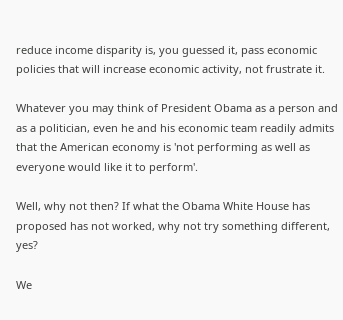reduce income disparity is, you guessed it, pass economic policies that will increase economic activity, not frustrate it.

Whatever you may think of President Obama as a person and as a politician, even he and his economic team readily admits that the American economy is 'not performing as well as everyone would like it to perform'.

Well, why not then? If what the Obama White House has proposed has not worked, why not try something different, yes?

We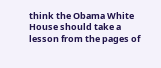think the Obama White House should take a lesson from the pages of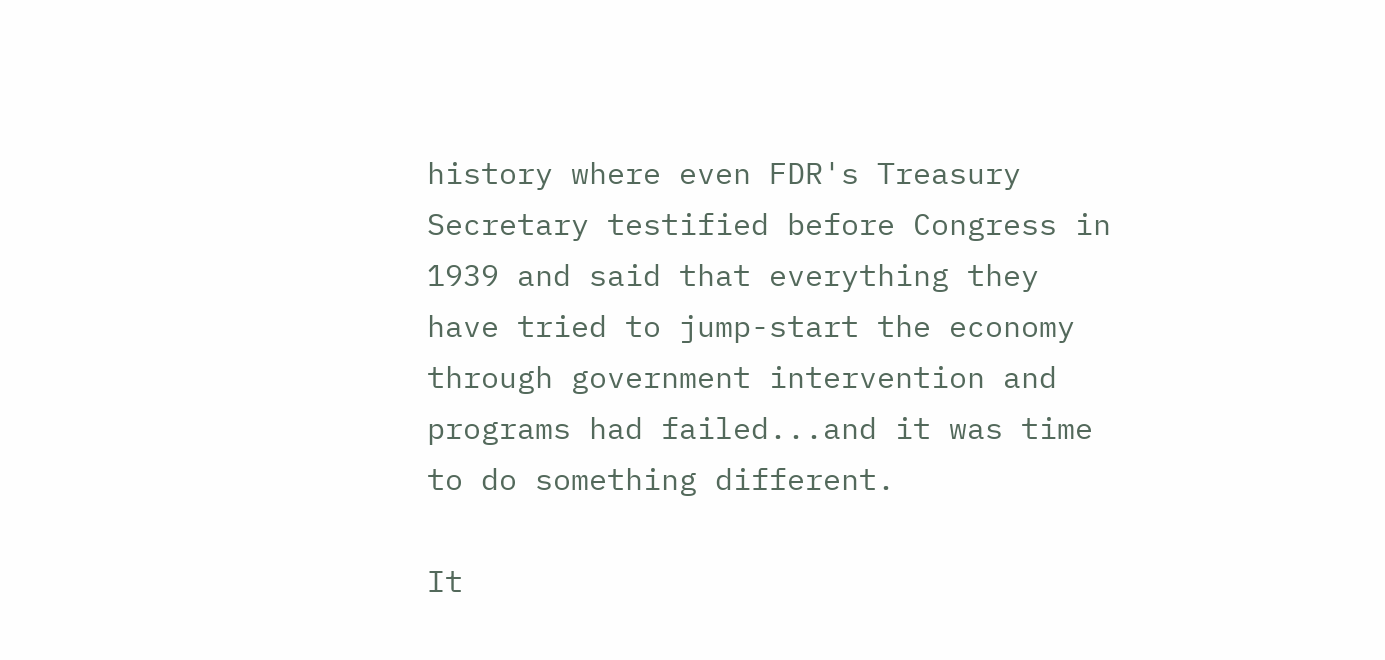history where even FDR's Treasury Secretary testified before Congress in 1939 and said that everything they have tried to jump-start the economy through government intervention and programs had failed...and it was time to do something different.

It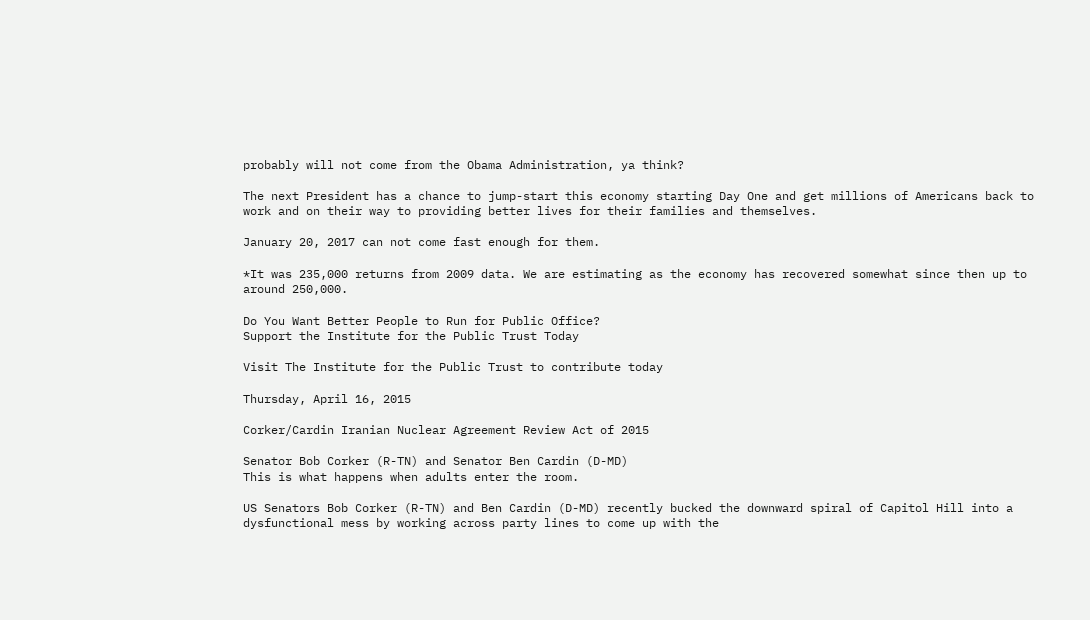probably will not come from the Obama Administration, ya think?

The next President has a chance to jump-start this economy starting Day One and get millions of Americans back to work and on their way to providing better lives for their families and themselves.

January 20, 2017 can not come fast enough for them.

*It was 235,000 returns from 2009 data. We are estimating as the economy has recovered somewhat since then up to around 250,000.

Do You Want Better People to Run for Public Office?
Support the Institute for the Public Trust Today

Visit The Institute for the Public Trust to contribute today

Thursday, April 16, 2015

Corker/Cardin Iranian Nuclear Agreement Review Act of 2015

Senator Bob Corker (R-TN) and Senator Ben Cardin (D-MD)
This is what happens when adults enter the room.

US Senators Bob Corker (R-TN) and Ben Cardin (D-MD) recently bucked the downward spiral of Capitol Hill into a dysfunctional mess by working across party lines to come up with the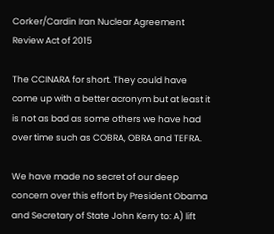Corker/Cardin Iran Nuclear Agreement Review Act of 2015

The CCINARA for short. They could have come up with a better acronym but at least it is not as bad as some others we have had over time such as COBRA, OBRA and TEFRA.

We have made no secret of our deep concern over this effort by President Obama and Secretary of State John Kerry to: A) lift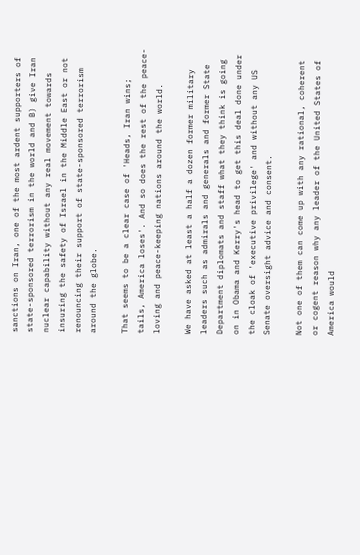sanctions on Iran, one of the most ardent supporters of state-sponsored terrorism in the world and B) give Iran nuclear capability without any real movement towards insuring the safety of Israel in the Middle East or not renouncing their support of state-sponsored terrorism around the globe.

That seems to be a clear case of 'Heads, Iran wins; tails, America loses'. And so does the rest of the peace-loving and peace-keeping nations around the world.

We have asked at least a half a dozen former military leaders such as admirals and generals and former State Department diplomats and staff what they think is going on in Obama and Kerry's head to get this deal done under the cloak of 'executive privilege' and without any US Senate oversight advice and consent.

Not one of them can come up with any rational, coherent or cogent reason why any leader of the United States of America would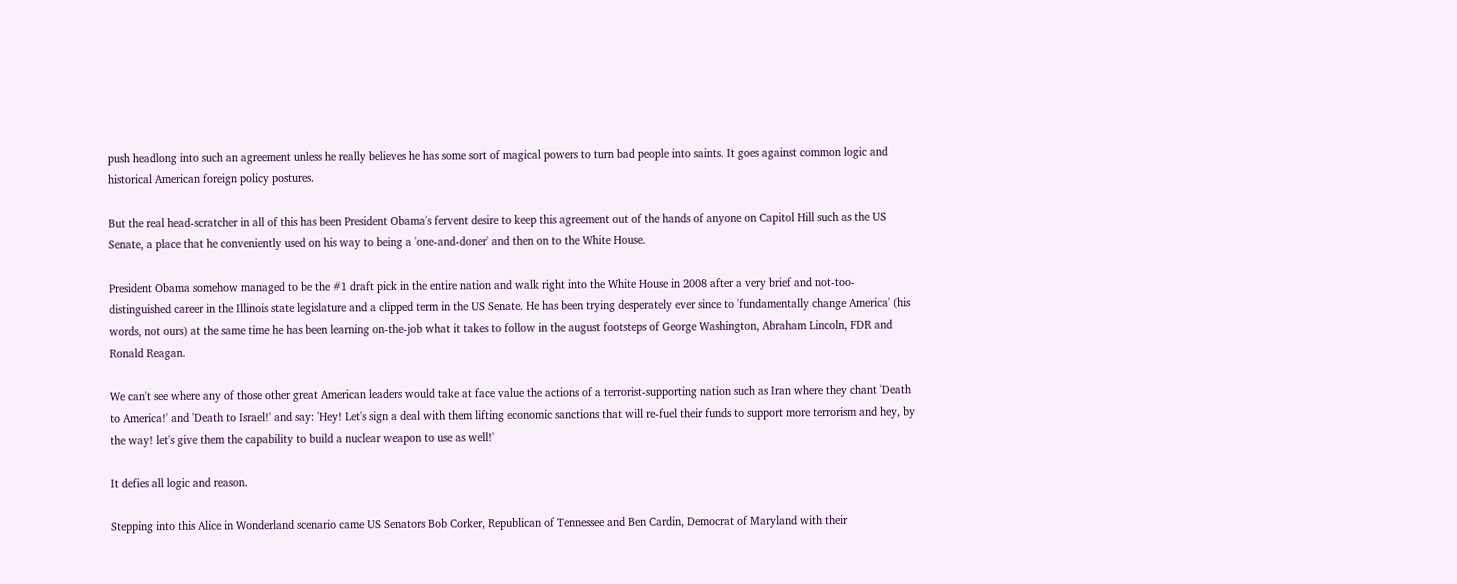push headlong into such an agreement unless he really believes he has some sort of magical powers to turn bad people into saints. It goes against common logic and historical American foreign policy postures.

But the real head-scratcher in all of this has been President Obama's fervent desire to keep this agreement out of the hands of anyone on Capitol Hill such as the US Senate, a place that he conveniently used on his way to being a 'one-and-doner' and then on to the White House.

President Obama somehow managed to be the #1 draft pick in the entire nation and walk right into the White House in 2008 after a very brief and not-too-distinguished career in the Illinois state legislature and a clipped term in the US Senate. He has been trying desperately ever since to 'fundamentally change America' (his words, not ours) at the same time he has been learning on-the-job what it takes to follow in the august footsteps of George Washington, Abraham Lincoln, FDR and Ronald Reagan.

We can't see where any of those other great American leaders would take at face value the actions of a terrorist-supporting nation such as Iran where they chant 'Death to America!' and 'Death to Israel!' and say: 'Hey! Let's sign a deal with them lifting economic sanctions that will re-fuel their funds to support more terrorism and hey, by the way! let's give them the capability to build a nuclear weapon to use as well!'

It defies all logic and reason.

Stepping into this Alice in Wonderland scenario came US Senators Bob Corker, Republican of Tennessee and Ben Cardin, Democrat of Maryland with their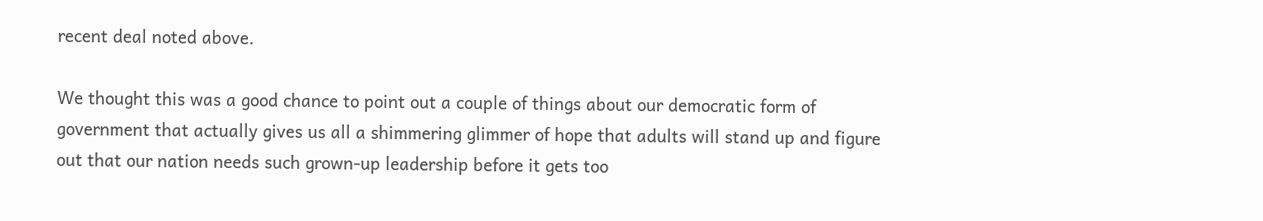recent deal noted above.

We thought this was a good chance to point out a couple of things about our democratic form of government that actually gives us all a shimmering glimmer of hope that adults will stand up and figure out that our nation needs such grown-up leadership before it gets too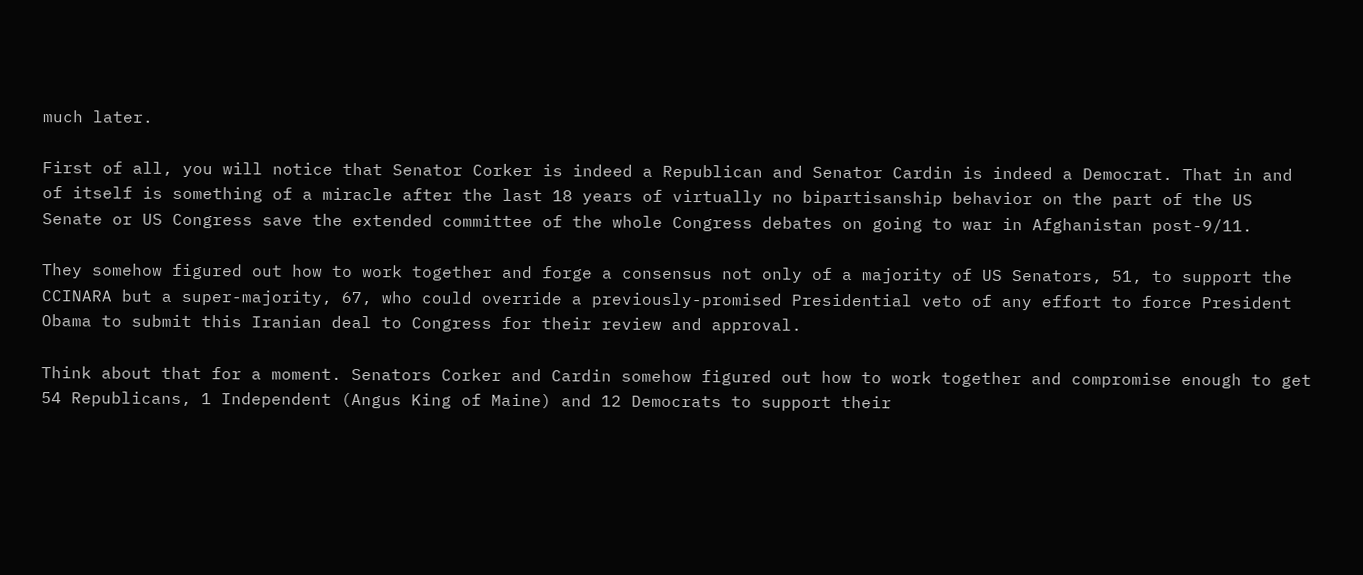much later.

First of all, you will notice that Senator Corker is indeed a Republican and Senator Cardin is indeed a Democrat. That in and of itself is something of a miracle after the last 18 years of virtually no bipartisanship behavior on the part of the US Senate or US Congress save the extended committee of the whole Congress debates on going to war in Afghanistan post-9/11.

They somehow figured out how to work together and forge a consensus not only of a majority of US Senators, 51, to support the CCINARA but a super-majority, 67, who could override a previously-promised Presidential veto of any effort to force President Obama to submit this Iranian deal to Congress for their review and approval.

Think about that for a moment. Senators Corker and Cardin somehow figured out how to work together and compromise enough to get 54 Republicans, 1 Independent (Angus King of Maine) and 12 Democrats to support their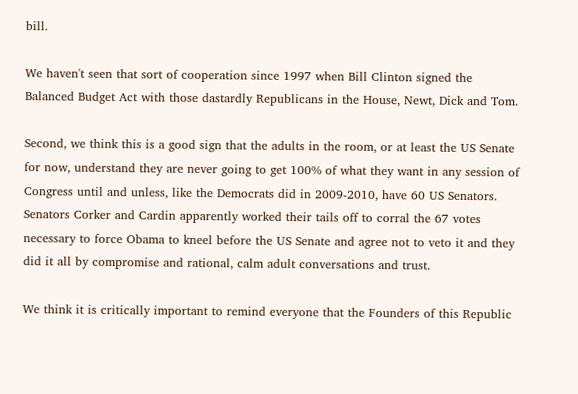bill.

We haven't seen that sort of cooperation since 1997 when Bill Clinton signed the Balanced Budget Act with those dastardly Republicans in the House, Newt, Dick and Tom.

Second, we think this is a good sign that the adults in the room, or at least the US Senate for now, understand they are never going to get 100% of what they want in any session of Congress until and unless, like the Democrats did in 2009-2010, have 60 US Senators. Senators Corker and Cardin apparently worked their tails off to corral the 67 votes necessary to force Obama to kneel before the US Senate and agree not to veto it and they did it all by compromise and rational, calm adult conversations and trust.

We think it is critically important to remind everyone that the Founders of this Republic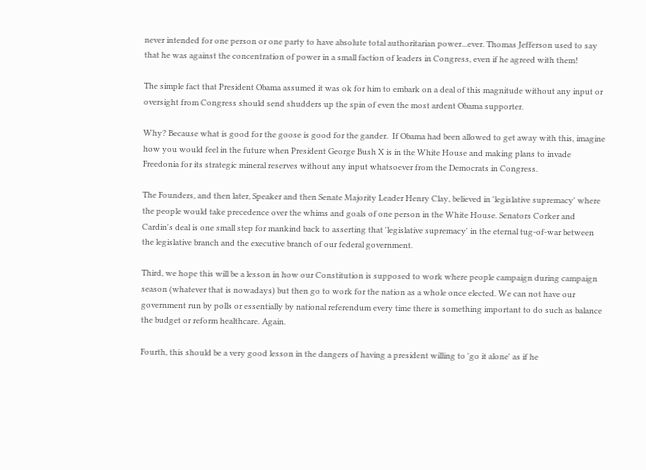never intended for one person or one party to have absolute total authoritarian power...ever. Thomas Jefferson used to say that he was against the concentration of power in a small faction of leaders in Congress, even if he agreed with them!

The simple fact that President Obama assumed it was ok for him to embark on a deal of this magnitude without any input or oversight from Congress should send shudders up the spin of even the most ardent Obama supporter.

Why? Because what is good for the goose is good for the gander.  If Obama had been allowed to get away with this, imagine how you would feel in the future when President George Bush X is in the White House and making plans to invade Freedonia for its strategic mineral reserves without any input whatsoever from the Democrats in Congress.

The Founders, and then later, Speaker and then Senate Majority Leader Henry Clay, believed in 'legislative supremacy' where the people would take precedence over the whims and goals of one person in the White House. Senators Corker and Cardin's deal is one small step for mankind back to asserting that 'legislative supremacy' in the eternal tug-of-war between the legislative branch and the executive branch of our federal government.

Third, we hope this will be a lesson in how our Constitution is supposed to work where people campaign during campaign season (whatever that is nowadays) but then go to work for the nation as a whole once elected. We can not have our government run by polls or essentially by national referendum every time there is something important to do such as balance the budget or reform healthcare. Again.

Fourth, this should be a very good lesson in the dangers of having a president willing to 'go it alone' as if he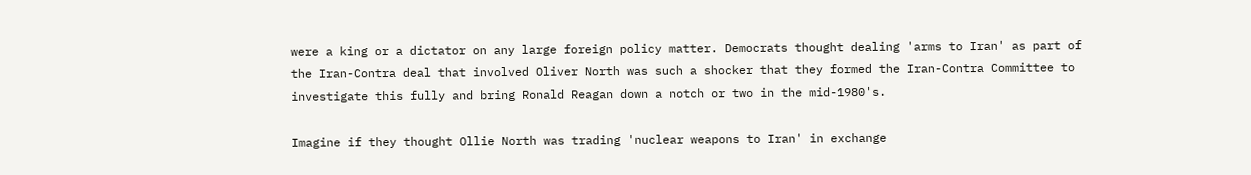were a king or a dictator on any large foreign policy matter. Democrats thought dealing 'arms to Iran' as part of the Iran-Contra deal that involved Oliver North was such a shocker that they formed the Iran-Contra Committee to investigate this fully and bring Ronald Reagan down a notch or two in the mid-1980's.

Imagine if they thought Ollie North was trading 'nuclear weapons to Iran' in exchange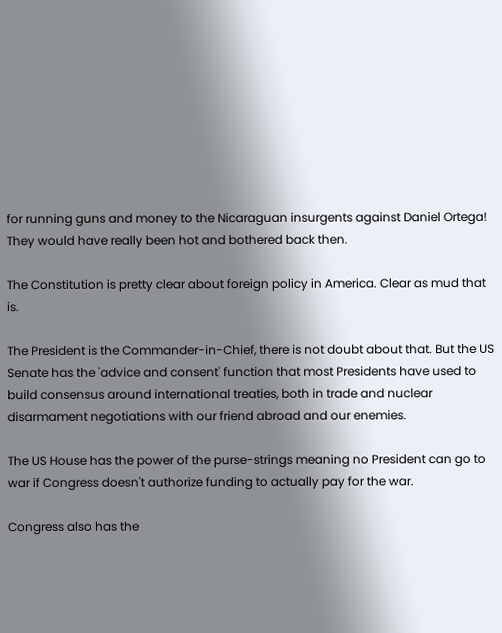for running guns and money to the Nicaraguan insurgents against Daniel Ortega! They would have really been hot and bothered back then.

The Constitution is pretty clear about foreign policy in America. Clear as mud that is.

The President is the Commander-in-Chief, there is not doubt about that. But the US Senate has the 'advice and consent' function that most Presidents have used to build consensus around international treaties, both in trade and nuclear disarmament negotiations with our friend abroad and our enemies.

The US House has the power of the purse-strings meaning no President can go to war if Congress doesn't authorize funding to actually pay for the war.

Congress also has the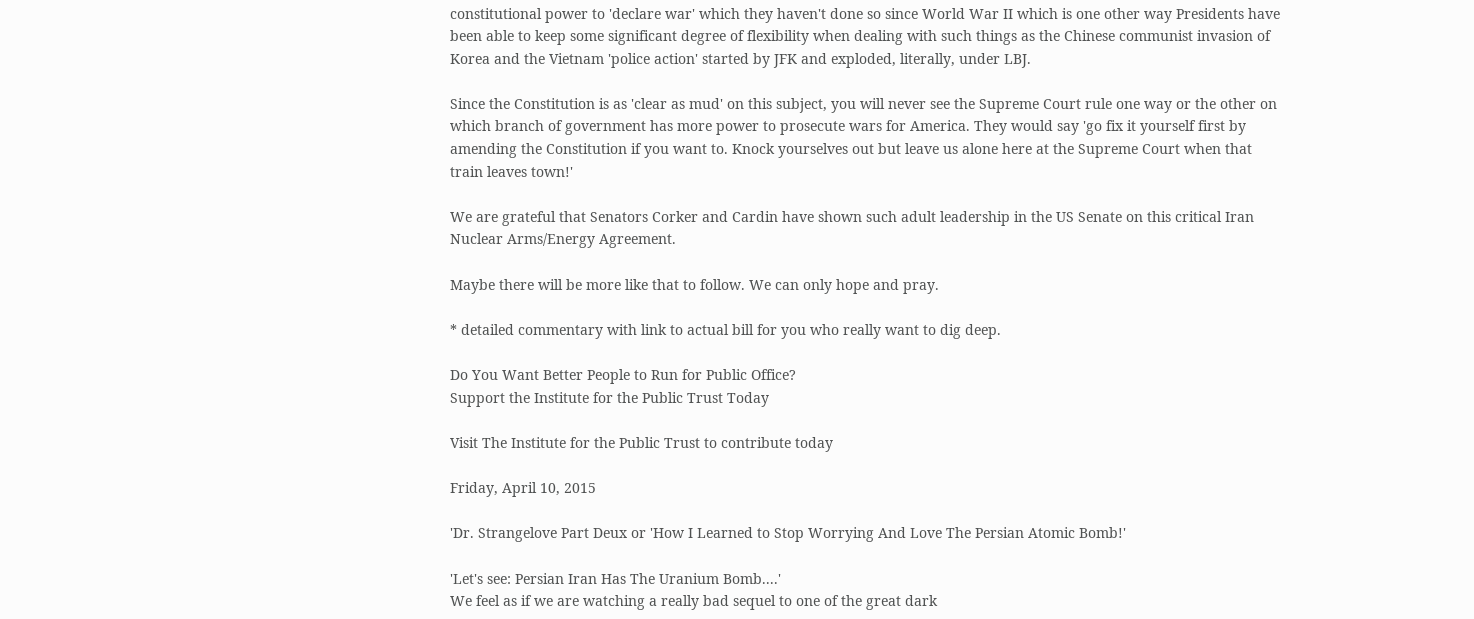constitutional power to 'declare war' which they haven't done so since World War II which is one other way Presidents have been able to keep some significant degree of flexibility when dealing with such things as the Chinese communist invasion of Korea and the Vietnam 'police action' started by JFK and exploded, literally, under LBJ.

Since the Constitution is as 'clear as mud' on this subject, you will never see the Supreme Court rule one way or the other on which branch of government has more power to prosecute wars for America. They would say 'go fix it yourself first by amending the Constitution if you want to. Knock yourselves out but leave us alone here at the Supreme Court when that train leaves town!'

We are grateful that Senators Corker and Cardin have shown such adult leadership in the US Senate on this critical Iran Nuclear Arms/Energy Agreement.

Maybe there will be more like that to follow. We can only hope and pray.

* detailed commentary with link to actual bill for you who really want to dig deep.

Do You Want Better People to Run for Public Office?
Support the Institute for the Public Trust Today

Visit The Institute for the Public Trust to contribute today

Friday, April 10, 2015

'Dr. Strangelove Part Deux or 'How I Learned to Stop Worrying And Love The Persian Atomic Bomb!'

'Let's see: Persian Iran Has The Uranium Bomb....'
We feel as if we are watching a really bad sequel to one of the great dark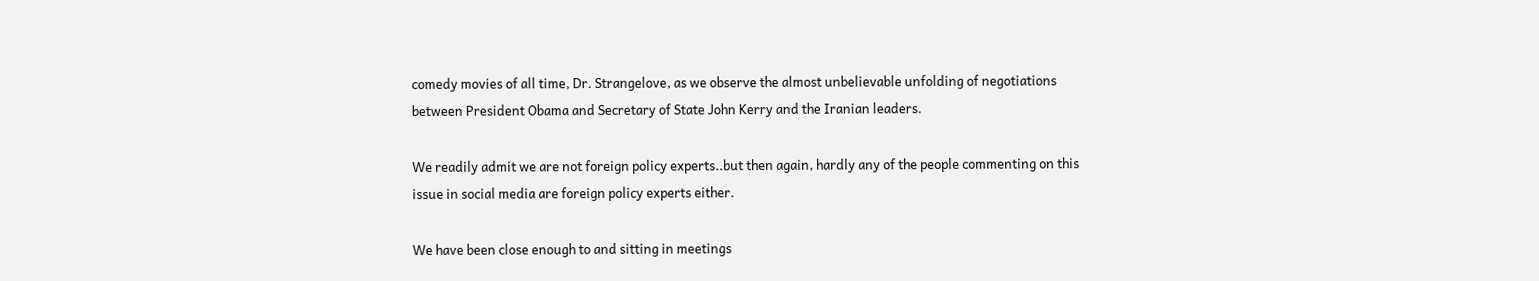comedy movies of all time, Dr. Strangelove, as we observe the almost unbelievable unfolding of negotiations between President Obama and Secretary of State John Kerry and the Iranian leaders.

We readily admit we are not foreign policy experts..but then again, hardly any of the people commenting on this issue in social media are foreign policy experts either.

We have been close enough to and sitting in meetings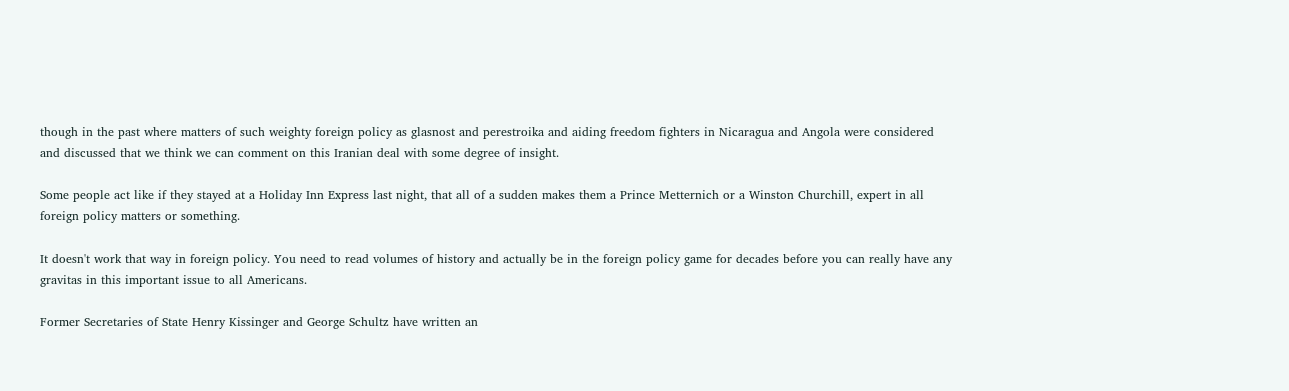though in the past where matters of such weighty foreign policy as glasnost and perestroika and aiding freedom fighters in Nicaragua and Angola were considered and discussed that we think we can comment on this Iranian deal with some degree of insight.

Some people act like if they stayed at a Holiday Inn Express last night, that all of a sudden makes them a Prince Metternich or a Winston Churchill, expert in all foreign policy matters or something.

It doesn't work that way in foreign policy. You need to read volumes of history and actually be in the foreign policy game for decades before you can really have any gravitas in this important issue to all Americans.

Former Secretaries of State Henry Kissinger and George Schultz have written an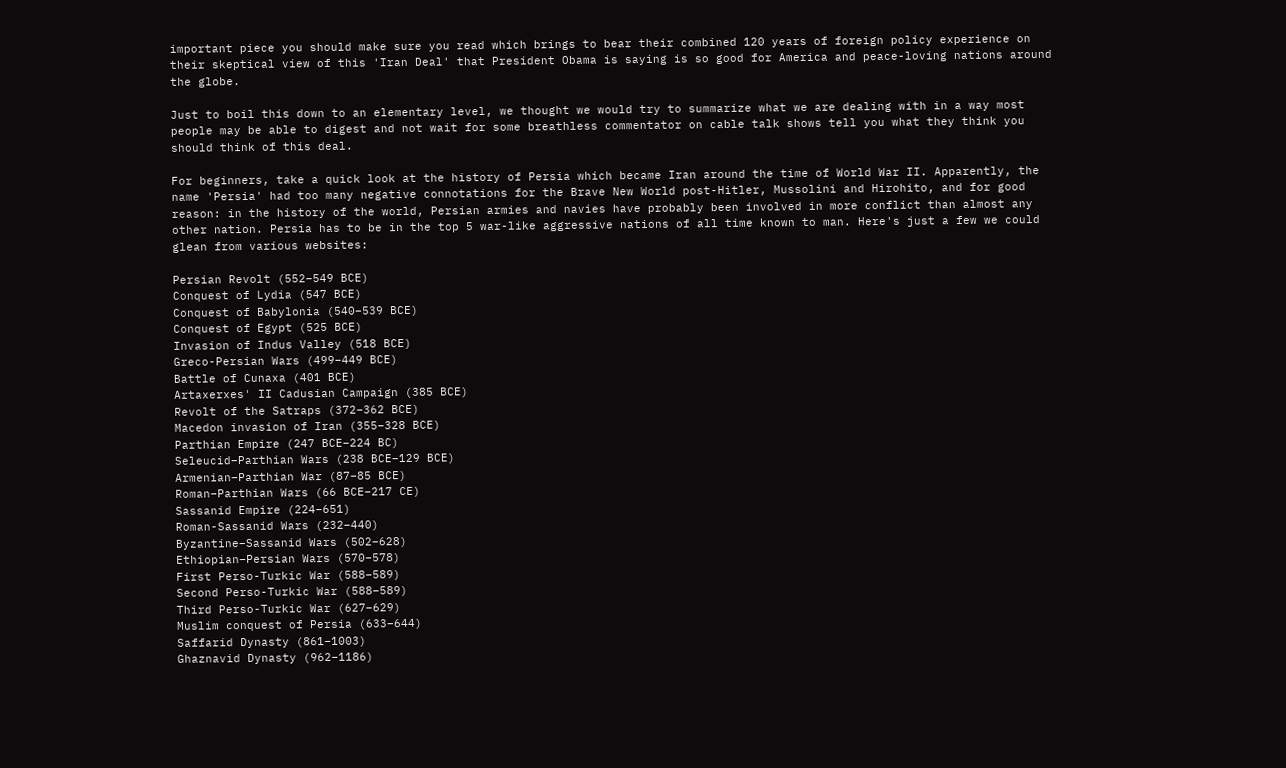important piece you should make sure you read which brings to bear their combined 120 years of foreign policy experience on their skeptical view of this 'Iran Deal' that President Obama is saying is so good for America and peace-loving nations around the globe.

Just to boil this down to an elementary level, we thought we would try to summarize what we are dealing with in a way most people may be able to digest and not wait for some breathless commentator on cable talk shows tell you what they think you should think of this deal.

For beginners, take a quick look at the history of Persia which became Iran around the time of World War II. Apparently, the name 'Persia' had too many negative connotations for the Brave New World post-Hitler, Mussolini and Hirohito, and for good reason: in the history of the world, Persian armies and navies have probably been involved in more conflict than almost any other nation. Persia has to be in the top 5 war-like aggressive nations of all time known to man. Here's just a few we could glean from various websites:

Persian Revolt (552–549 BCE)
Conquest of Lydia (547 BCE)
Conquest of Babylonia (540–539 BCE)
Conquest of Egypt (525 BCE)
Invasion of Indus Valley (518 BCE)
Greco-Persian Wars (499–449 BCE)
Battle of Cunaxa (401 BCE)
Artaxerxes' II Cadusian Campaign (385 BCE)
Revolt of the Satraps (372–362 BCE)
Macedon invasion of Iran (355–328 BCE)
Parthian Empire (247 BCE–224 BC)
Seleucid–Parthian Wars (238 BCE–129 BCE)
Armenian–Parthian War (87–85 BCE)
Roman–Parthian Wars (66 BCE–217 CE)
Sassanid Empire (224–651)
Roman-Sassanid Wars (232–440)
Byzantine–Sassanid Wars (502–628)
Ethiopian–Persian Wars (570–578)
First Perso-Turkic War (588–589)
Second Perso-Turkic War (588–589)
Third Perso-Turkic War (627–629)
Muslim conquest of Persia (633–644)
Saffarid Dynasty (861–1003)
Ghaznavid Dynasty (962–1186)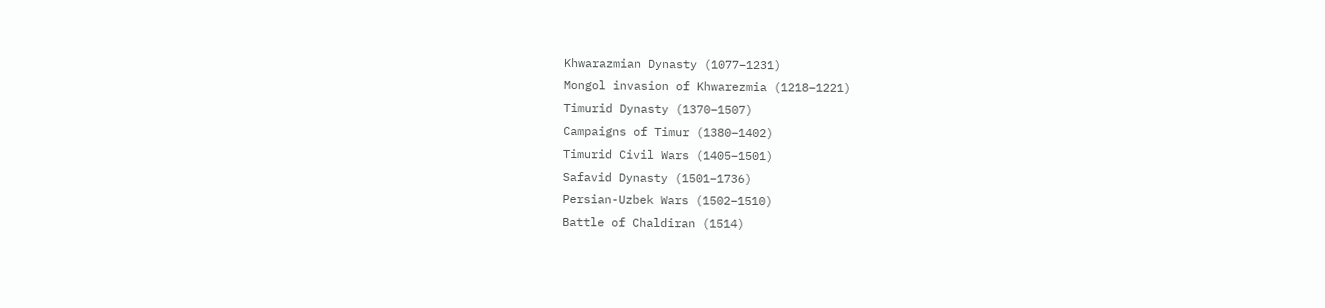Khwarazmian Dynasty (1077–1231)
Mongol invasion of Khwarezmia (1218–1221)
Timurid Dynasty (1370–1507)
Campaigns of Timur (1380–1402)
Timurid Civil Wars (1405–1501)
Safavid Dynasty (1501–1736)
Persian-Uzbek Wars (1502–1510)
Battle of Chaldiran (1514)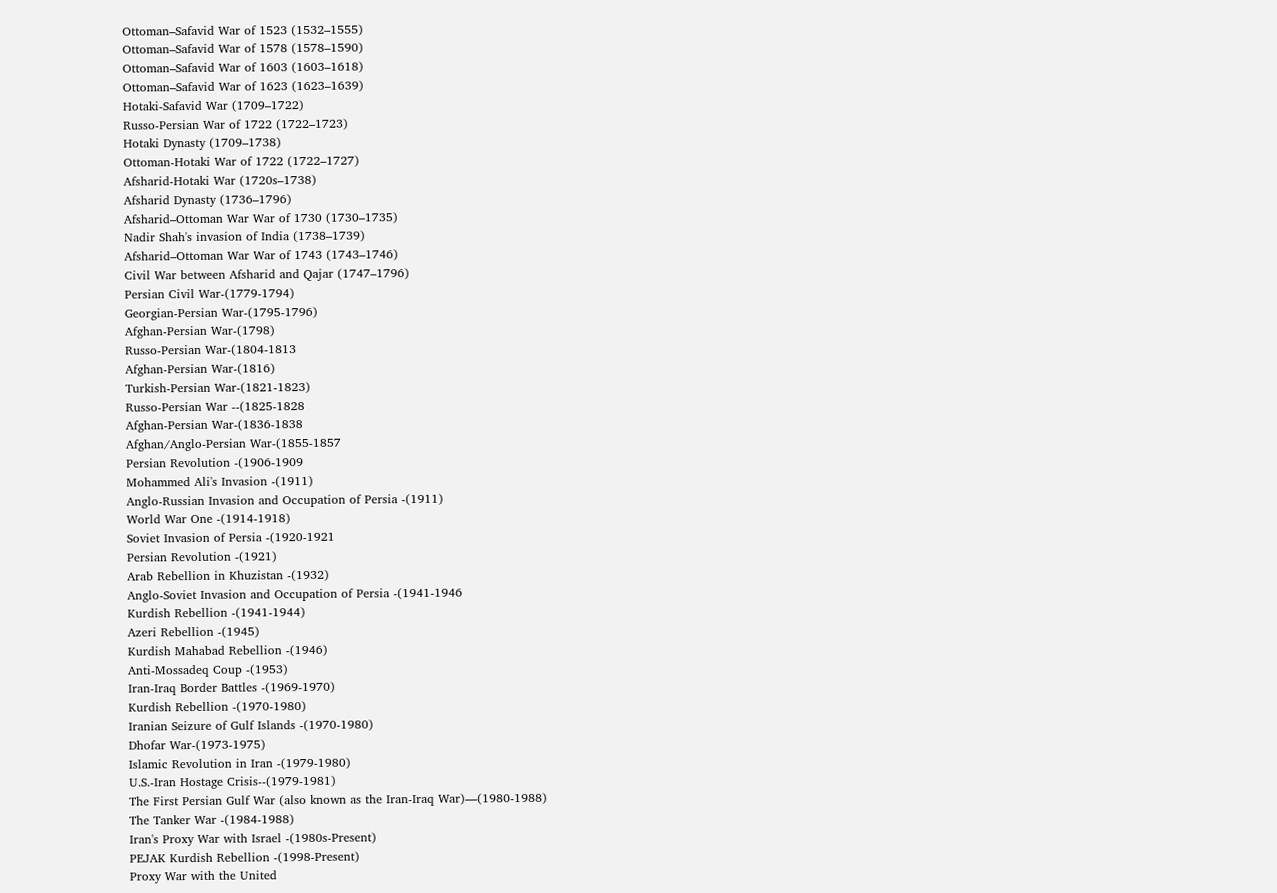Ottoman–Safavid War of 1523 (1532–1555)
Ottoman–Safavid War of 1578 (1578–1590)
Ottoman–Safavid War of 1603 (1603–1618)
Ottoman–Safavid War of 1623 (1623–1639)
Hotaki-Safavid War (1709–1722)
Russo-Persian War of 1722 (1722–1723)
Hotaki Dynasty (1709–1738)
Ottoman-Hotaki War of 1722 (1722–1727)
Afsharid-Hotaki War (1720s–1738)
Afsharid Dynasty (1736–1796)
Afsharid–Ottoman War War of 1730 (1730–1735)
Nadir Shah's invasion of India (1738–1739)
Afsharid–Ottoman War War of 1743 (1743–1746)
Civil War between Afsharid and Qajar (1747–1796)
Persian Civil War-(1779-1794)
Georgian-Persian War-(1795-1796)
Afghan-Persian War-(1798)
Russo-Persian War-(1804-1813
Afghan-Persian War-(1816)
Turkish-Persian War-(1821-1823)
Russo-Persian War --(1825-1828
Afghan-Persian War-(1836-1838
Afghan/Anglo-Persian War-(1855-1857
Persian Revolution -(1906-1909
Mohammed Ali's Invasion -(1911)
Anglo-Russian Invasion and Occupation of Persia -(1911)
World War One -(1914-1918)
Soviet Invasion of Persia -(1920-1921
Persian Revolution -(1921)
Arab Rebellion in Khuzistan -(1932)
Anglo-Soviet Invasion and Occupation of Persia -(1941-1946
Kurdish Rebellion -(1941-1944)
Azeri Rebellion -(1945)
Kurdish Mahabad Rebellion -(1946)
Anti-Mossadeq Coup -(1953)
Iran-Iraq Border Battles -(1969-1970)
Kurdish Rebellion -(1970-1980)
Iranian Seizure of Gulf Islands -(1970-1980)
Dhofar War-(1973-1975)
Islamic Revolution in Iran -(1979-1980)
U.S.-Iran Hostage Crisis--(1979-1981)
The First Persian Gulf War (also known as the Iran-Iraq War)—(1980-1988)
The Tanker War -(1984-1988)
Iran's Proxy War with Israel -(1980s-Present)
PEJAK Kurdish Rebellion -(1998-Present)
Proxy War with the United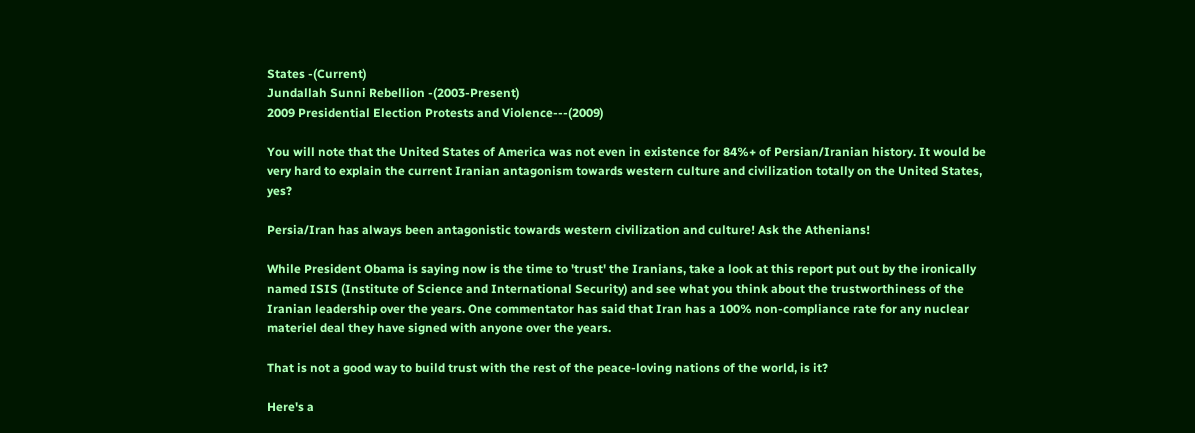States -(Current)
Jundallah Sunni Rebellion -(2003-Present)
2009 Presidential Election Protests and Violence---(2009)

You will note that the United States of America was not even in existence for 84%+ of Persian/Iranian history. It would be very hard to explain the current Iranian antagonism towards western culture and civilization totally on the United States, yes?

Persia/Iran has always been antagonistic towards western civilization and culture! Ask the Athenians!

While President Obama is saying now is the time to 'trust' the Iranians, take a look at this report put out by the ironically named ISIS (Institute of Science and International Security) and see what you think about the trustworthiness of the Iranian leadership over the years. One commentator has said that Iran has a 100% non-compliance rate for any nuclear materiel deal they have signed with anyone over the years.

That is not a good way to build trust with the rest of the peace-loving nations of the world, is it?

Here's a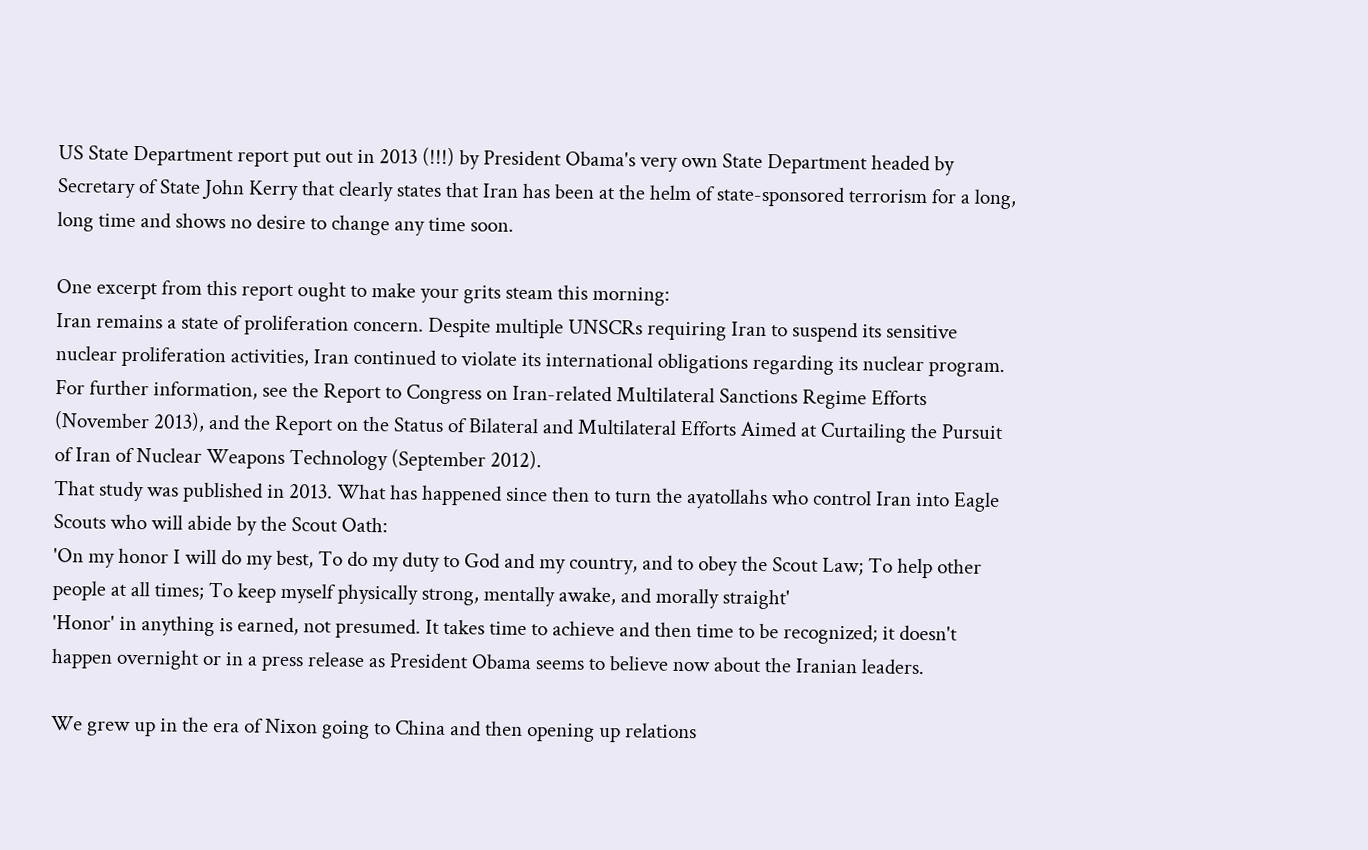US State Department report put out in 2013 (!!!) by President Obama's very own State Department headed by Secretary of State John Kerry that clearly states that Iran has been at the helm of state-sponsored terrorism for a long, long time and shows no desire to change any time soon.

One excerpt from this report ought to make your grits steam this morning:
Iran remains a state of proliferation concern. Despite multiple UNSCRs requiring Iran to suspend its sensitive nuclear proliferation activities, Iran continued to violate its international obligations regarding its nuclear program. For further information, see the Report to Congress on Iran-related Multilateral Sanctions Regime Efforts (November 2013), and the Report on the Status of Bilateral and Multilateral Efforts Aimed at Curtailing the Pursuit of Iran of Nuclear Weapons Technology (September 2012).
That study was published in 2013. What has happened since then to turn the ayatollahs who control Iran into Eagle Scouts who will abide by the Scout Oath:
'On my honor I will do my best, To do my duty to God and my country, and to obey the Scout Law; To help other people at all times; To keep myself physically strong, mentally awake, and morally straight'
'Honor' in anything is earned, not presumed. It takes time to achieve and then time to be recognized; it doesn't happen overnight or in a press release as President Obama seems to believe now about the Iranian leaders.

We grew up in the era of Nixon going to China and then opening up relations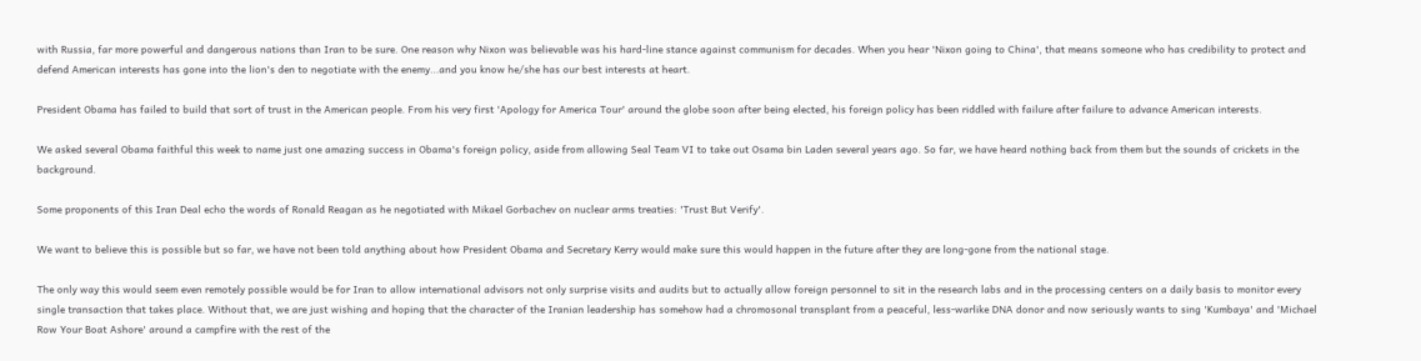with Russia, far more powerful and dangerous nations than Iran to be sure. One reason why Nixon was believable was his hard-line stance against communism for decades. When you hear 'Nixon going to China', that means someone who has credibility to protect and defend American interests has gone into the lion's den to negotiate with the enemy...and you know he/she has our best interests at heart.

President Obama has failed to build that sort of trust in the American people. From his very first 'Apology for America Tour' around the globe soon after being elected, his foreign policy has been riddled with failure after failure to advance American interests.

We asked several Obama faithful this week to name just one amazing success in Obama's foreign policy, aside from allowing Seal Team VI to take out Osama bin Laden several years ago. So far, we have heard nothing back from them but the sounds of crickets in the background.

Some proponents of this Iran Deal echo the words of Ronald Reagan as he negotiated with Mikael Gorbachev on nuclear arms treaties: 'Trust But Verify'.

We want to believe this is possible but so far, we have not been told anything about how President Obama and Secretary Kerry would make sure this would happen in the future after they are long-gone from the national stage.

The only way this would seem even remotely possible would be for Iran to allow international advisors not only surprise visits and audits but to actually allow foreign personnel to sit in the research labs and in the processing centers on a daily basis to monitor every single transaction that takes place. Without that, we are just wishing and hoping that the character of the Iranian leadership has somehow had a chromosonal transplant from a peaceful, less-warlike DNA donor and now seriously wants to sing 'Kumbaya' and 'Michael Row Your Boat Ashore' around a campfire with the rest of the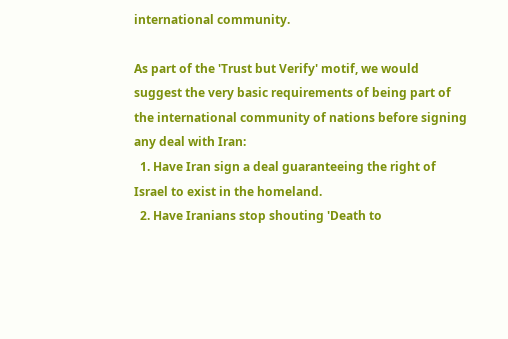international community.

As part of the 'Trust but Verify' motif, we would suggest the very basic requirements of being part of the international community of nations before signing any deal with Iran:
  1. Have Iran sign a deal guaranteeing the right of Israel to exist in the homeland.
  2. Have Iranians stop shouting 'Death to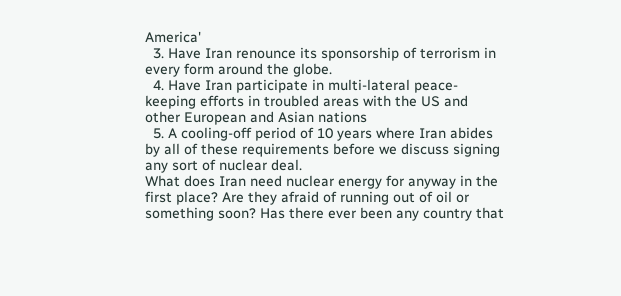America'
  3. Have Iran renounce its sponsorship of terrorism in every form around the globe.
  4. Have Iran participate in multi-lateral peace-keeping efforts in troubled areas with the US and other European and Asian nations
  5. A cooling-off period of 10 years where Iran abides by all of these requirements before we discuss signing any sort of nuclear deal.
What does Iran need nuclear energy for anyway in the first place? Are they afraid of running out of oil or something soon? Has there ever been any country that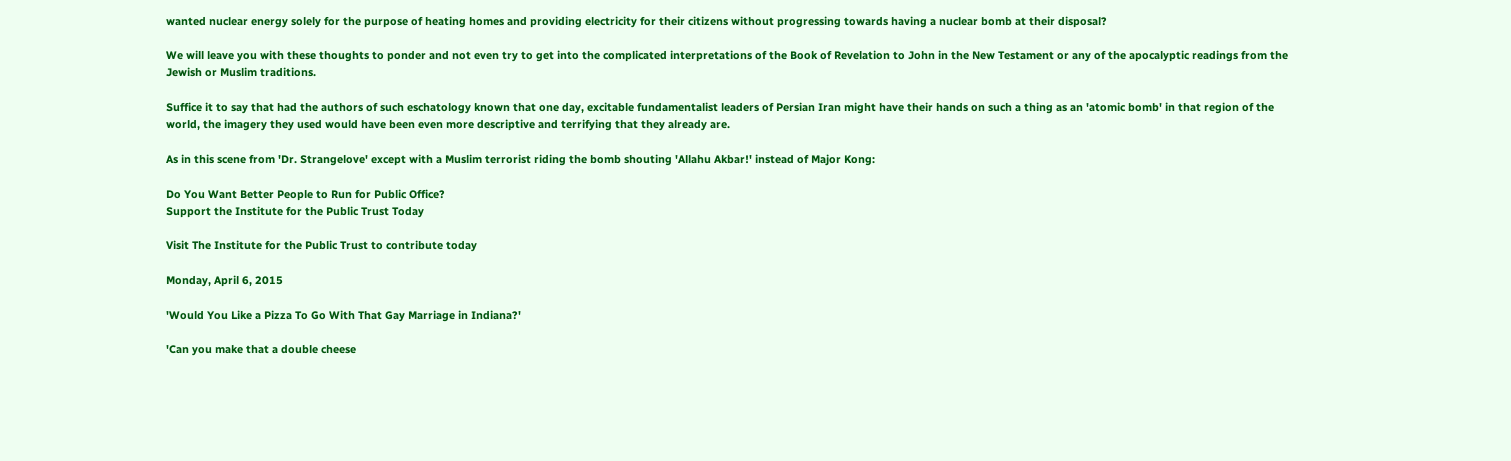wanted nuclear energy solely for the purpose of heating homes and providing electricity for their citizens without progressing towards having a nuclear bomb at their disposal?

We will leave you with these thoughts to ponder and not even try to get into the complicated interpretations of the Book of Revelation to John in the New Testament or any of the apocalyptic readings from the Jewish or Muslim traditions.

Suffice it to say that had the authors of such eschatology known that one day, excitable fundamentalist leaders of Persian Iran might have their hands on such a thing as an 'atomic bomb' in that region of the world, the imagery they used would have been even more descriptive and terrifying that they already are.

As in this scene from 'Dr. Strangelove' except with a Muslim terrorist riding the bomb shouting 'Allahu Akbar!' instead of Major Kong:

Do You Want Better People to Run for Public Office?
Support the Institute for the Public Trust Today

Visit The Institute for the Public Trust to contribute today

Monday, April 6, 2015

'Would You Like a Pizza To Go With That Gay Marriage in Indiana?'

'Can you make that a double cheese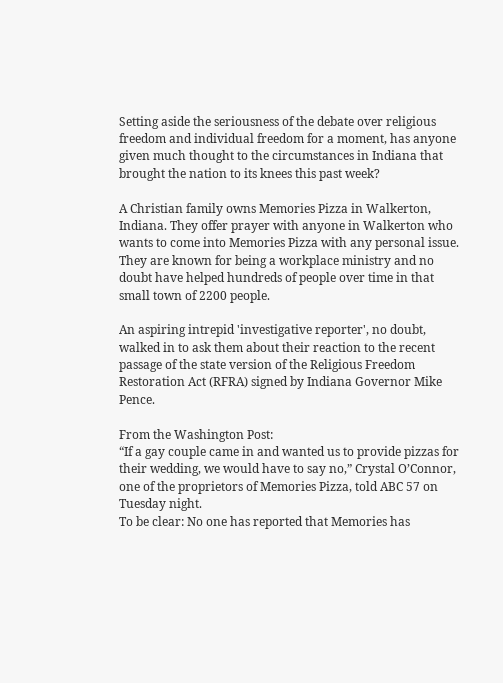Setting aside the seriousness of the debate over religious freedom and individual freedom for a moment, has anyone given much thought to the circumstances in Indiana that brought the nation to its knees this past week?

A Christian family owns Memories Pizza in Walkerton, Indiana. They offer prayer with anyone in Walkerton who wants to come into Memories Pizza with any personal issue. They are known for being a workplace ministry and no doubt have helped hundreds of people over time in that small town of 2200 people.

An aspiring intrepid 'investigative reporter', no doubt, walked in to ask them about their reaction to the recent passage of the state version of the Religious Freedom Restoration Act (RFRA) signed by Indiana Governor Mike Pence.

From the Washington Post:
“If a gay couple came in and wanted us to provide pizzas for their wedding, we would have to say no,” Crystal O’Connor, one of the proprietors of Memories Pizza, told ABC 57 on Tuesday night.
To be clear: No one has reported that Memories has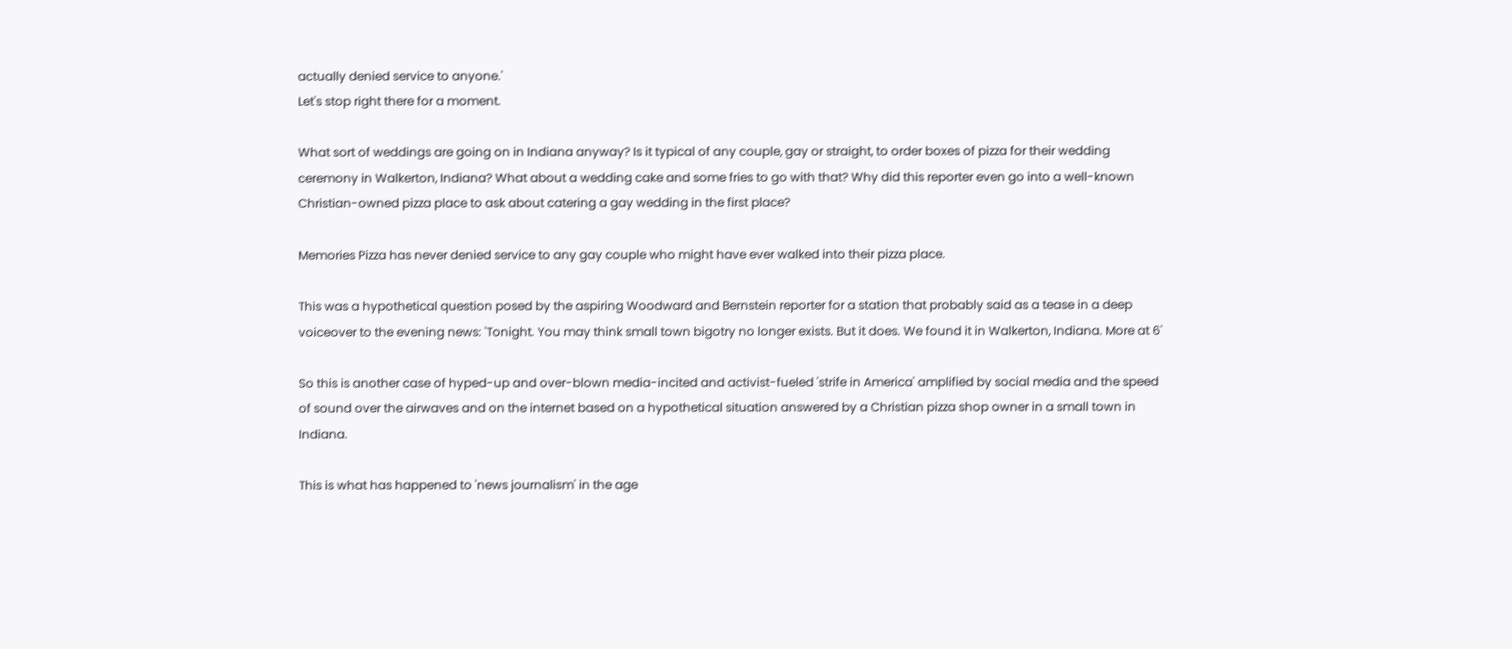actually denied service to anyone.'
Let's stop right there for a moment.

What sort of weddings are going on in Indiana anyway? Is it typical of any couple, gay or straight, to order boxes of pizza for their wedding ceremony in Walkerton, Indiana? What about a wedding cake and some fries to go with that? Why did this reporter even go into a well-known Christian-owned pizza place to ask about catering a gay wedding in the first place?

Memories Pizza has never denied service to any gay couple who might have ever walked into their pizza place.

This was a hypothetical question posed by the aspiring Woodward and Bernstein reporter for a station that probably said as a tease in a deep voiceover to the evening news: 'Tonight. You may think small town bigotry no longer exists. But it does. We found it in Walkerton, Indiana. More at 6'

So this is another case of hyped-up and over-blown media-incited and activist-fueled 'strife in America' amplified by social media and the speed of sound over the airwaves and on the internet based on a hypothetical situation answered by a Christian pizza shop owner in a small town in Indiana.

This is what has happened to 'news journalism' in the age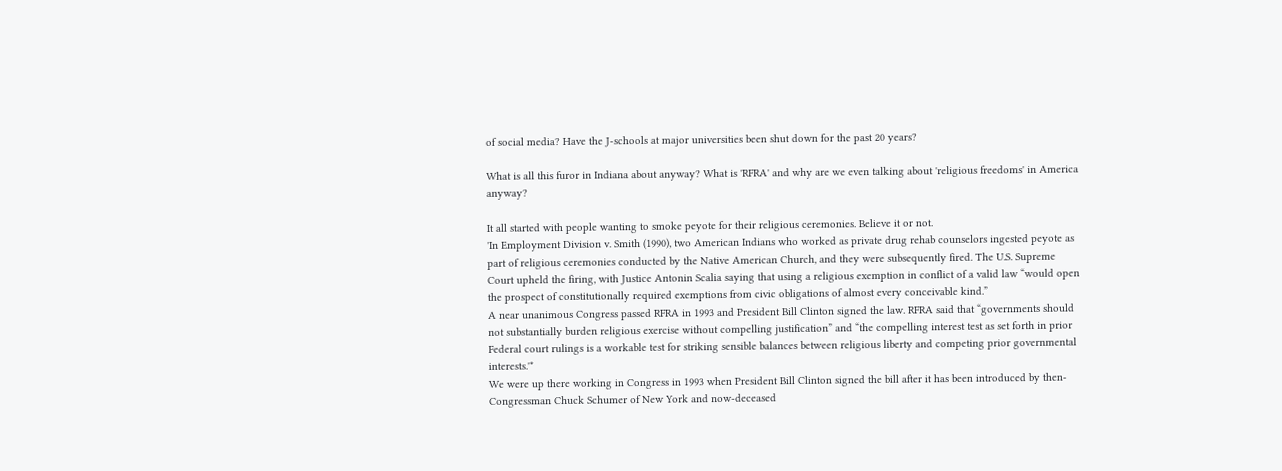of social media? Have the J-schools at major universities been shut down for the past 20 years?

What is all this furor in Indiana about anyway? What is 'RFRA' and why are we even talking about 'religious freedoms' in America anyway?

It all started with people wanting to smoke peyote for their religious ceremonies. Believe it or not.
'In Employment Division v. Smith (1990), two American Indians who worked as private drug rehab counselors ingested peyote as part of religious ceremonies conducted by the Native American Church, and they were subsequently fired. The U.S. Supreme Court upheld the firing, with Justice Antonin Scalia saying that using a religious exemption in conflict of a valid law “would open the prospect of constitutionally required exemptions from civic obligations of almost every conceivable kind.”
A near unanimous Congress passed RFRA in 1993 and President Bill Clinton signed the law. RFRA said that “governments should not substantially burden religious exercise without compelling justification” and “the compelling interest test as set forth in prior Federal court rulings is a workable test for striking sensible balances between religious liberty and competing prior governmental interests.'*
We were up there working in Congress in 1993 when President Bill Clinton signed the bill after it has been introduced by then-Congressman Chuck Schumer of New York and now-deceased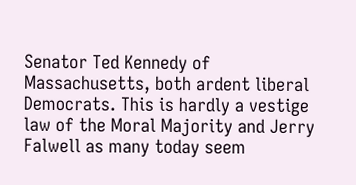Senator Ted Kennedy of Massachusetts, both ardent liberal Democrats. This is hardly a vestige law of the Moral Majority and Jerry Falwell as many today seem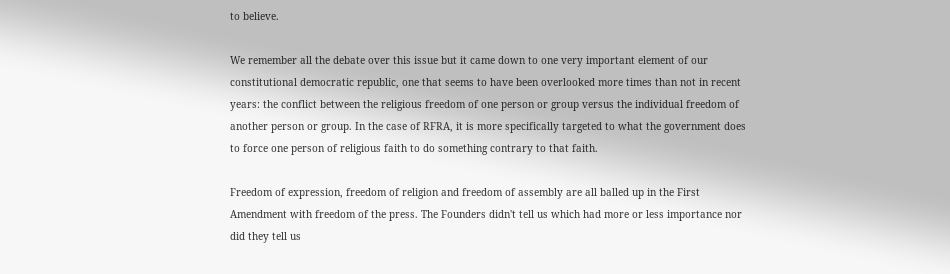to believe.

We remember all the debate over this issue but it came down to one very important element of our constitutional democratic republic, one that seems to have been overlooked more times than not in recent years: the conflict between the religious freedom of one person or group versus the individual freedom of another person or group. In the case of RFRA, it is more specifically targeted to what the government does to force one person of religious faith to do something contrary to that faith.

Freedom of expression, freedom of religion and freedom of assembly are all balled up in the First Amendment with freedom of the press. The Founders didn't tell us which had more or less importance nor did they tell us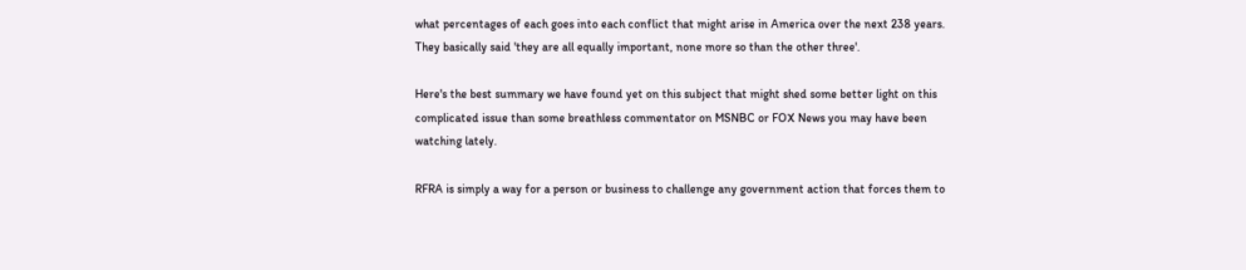what percentages of each goes into each conflict that might arise in America over the next 238 years. They basically said 'they are all equally important, none more so than the other three'.

Here's the best summary we have found yet on this subject that might shed some better light on this complicated issue than some breathless commentator on MSNBC or FOX News you may have been watching lately.

RFRA is simply a way for a person or business to challenge any government action that forces them to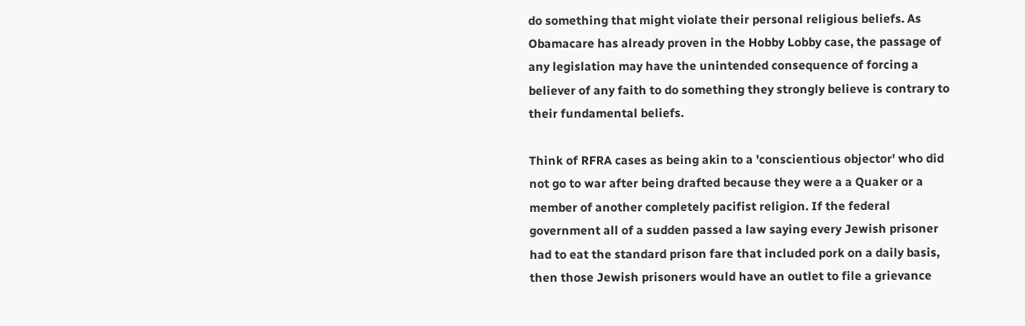do something that might violate their personal religious beliefs. As Obamacare has already proven in the Hobby Lobby case, the passage of any legislation may have the unintended consequence of forcing a believer of any faith to do something they strongly believe is contrary to their fundamental beliefs.

Think of RFRA cases as being akin to a 'conscientious objector' who did not go to war after being drafted because they were a a Quaker or a member of another completely pacifist religion. If the federal government all of a sudden passed a law saying every Jewish prisoner had to eat the standard prison fare that included pork on a daily basis, then those Jewish prisoners would have an outlet to file a grievance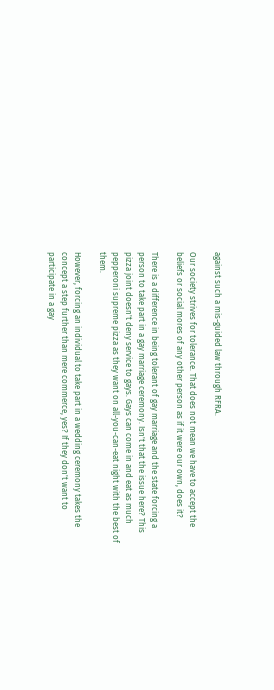against such a mis-guided law through RFRA.

Our society strives for tolerance. That does not mean we have to accept the beliefs or social mores of any other person as if it were our own, does it?

There is a difference in being tolerant of gay marriage and the state forcing a person to take part in a gay marriage ceremony. Isn't that the issue here? This pizza joint doesn't deny service to gays. Gays can come in and eat as much pepperoni supreme pizza as they want on all-you-can-eat night with the best of them.

However, forcing an individual to take part in a wedding ceremony takes the concept a step further than mere commerce, yes? If they don't want to participate in a gay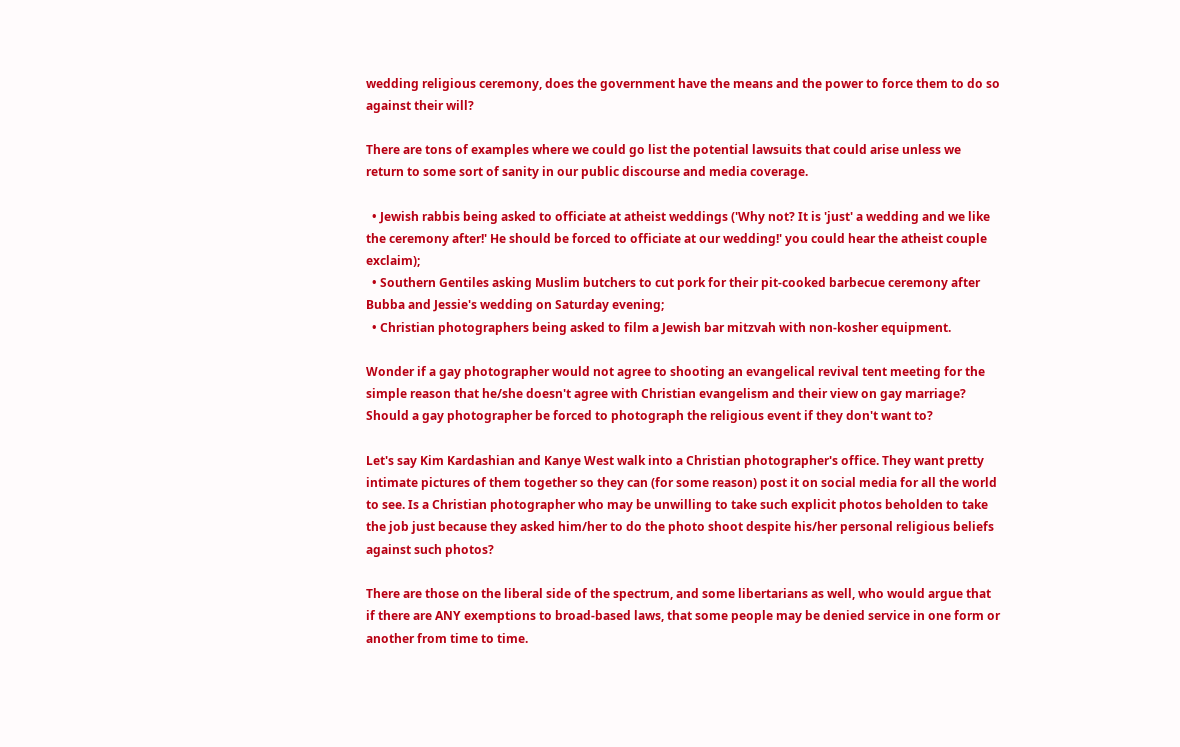wedding religious ceremony, does the government have the means and the power to force them to do so against their will?

There are tons of examples where we could go list the potential lawsuits that could arise unless we return to some sort of sanity in our public discourse and media coverage.

  • Jewish rabbis being asked to officiate at atheist weddings ('Why not? It is 'just' a wedding and we like the ceremony after!' He should be forced to officiate at our wedding!' you could hear the atheist couple exclaim);
  • Southern Gentiles asking Muslim butchers to cut pork for their pit-cooked barbecue ceremony after Bubba and Jessie's wedding on Saturday evening;
  • Christian photographers being asked to film a Jewish bar mitzvah with non-kosher equipment.

Wonder if a gay photographer would not agree to shooting an evangelical revival tent meeting for the simple reason that he/she doesn't agree with Christian evangelism and their view on gay marriage? Should a gay photographer be forced to photograph the religious event if they don't want to?

Let's say Kim Kardashian and Kanye West walk into a Christian photographer's office. They want pretty intimate pictures of them together so they can (for some reason) post it on social media for all the world to see. Is a Christian photographer who may be unwilling to take such explicit photos beholden to take the job just because they asked him/her to do the photo shoot despite his/her personal religious beliefs against such photos?

There are those on the liberal side of the spectrum, and some libertarians as well, who would argue that if there are ANY exemptions to broad-based laws, that some people may be denied service in one form or another from time to time.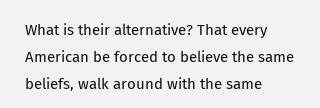What is their alternative? That every American be forced to believe the same beliefs, walk around with the same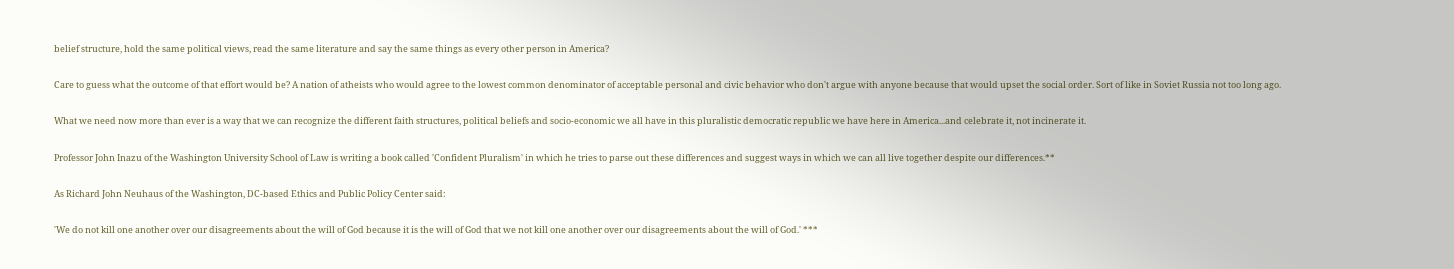belief structure, hold the same political views, read the same literature and say the same things as every other person in America?

Care to guess what the outcome of that effort would be? A nation of atheists who would agree to the lowest common denominator of acceptable personal and civic behavior who don't argue with anyone because that would upset the social order. Sort of like in Soviet Russia not too long ago.

What we need now more than ever is a way that we can recognize the different faith structures, political beliefs and socio-economic we all have in this pluralistic democratic republic we have here in America...and celebrate it, not incinerate it.

Professor John Inazu of the Washington University School of Law is writing a book called 'Confident Pluralism' in which he tries to parse out these differences and suggest ways in which we can all live together despite our differences.**

As Richard John Neuhaus of the Washington, DC-based Ethics and Public Policy Center said:

'We do not kill one another over our disagreements about the will of God because it is the will of God that we not kill one another over our disagreements about the will of God.' ***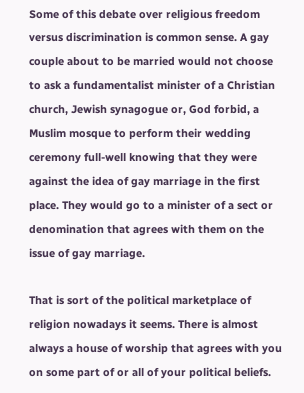Some of this debate over religious freedom versus discrimination is common sense. A gay couple about to be married would not choose to ask a fundamentalist minister of a Christian church, Jewish synagogue or, God forbid, a Muslim mosque to perform their wedding ceremony full-well knowing that they were against the idea of gay marriage in the first place. They would go to a minister of a sect or denomination that agrees with them on the issue of gay marriage.

That is sort of the political marketplace of religion nowadays it seems. There is almost always a house of worship that agrees with you on some part of or all of your political beliefs.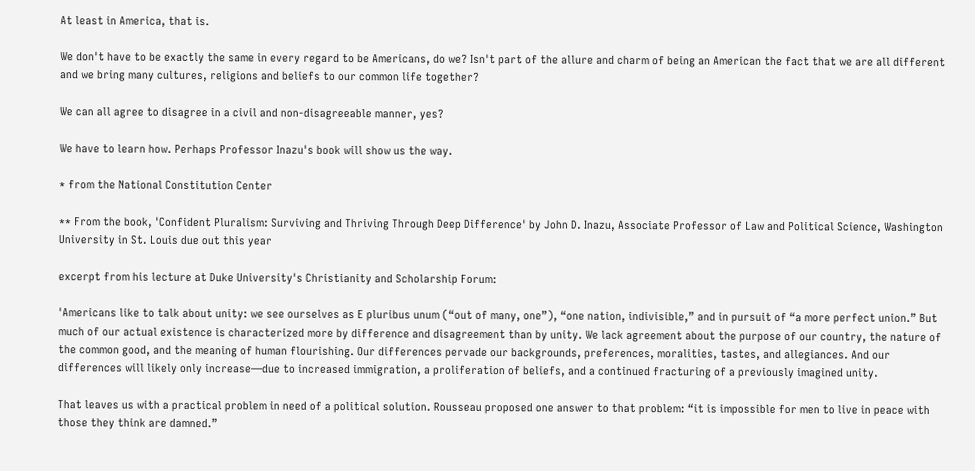At least in America, that is.

We don't have to be exactly the same in every regard to be Americans, do we? Isn't part of the allure and charm of being an American the fact that we are all different and we bring many cultures, religions and beliefs to our common life together?

We can all agree to disagree in a civil and non-disagreeable manner, yes?

We have to learn how. Perhaps Professor Inazu's book will show us the way.

* from the National Constitution Center

** From the book, 'Confident Pluralism: Surviving and Thriving Through Deep Difference' by John D. Inazu, Associate Professor of Law and Political Science, Washington University in St. Louis due out this year

excerpt from his lecture at Duke University's Christianity and Scholarship Forum:

'Americans like to talk about unity: we see ourselves as E pluribus unum (“out of many, one”), “one nation, indivisible,” and in pursuit of “a more perfect union.” But much of our actual existence is characterized more by difference and disagreement than by unity. We lack agreement about the purpose of our country, the nature of the common good, and the meaning of human flourishing. Our differences pervade our backgrounds, preferences, moralities, tastes, and allegiances. And our differences will likely only increase—due to increased immigration, a proliferation of beliefs, and a continued fracturing of a previously imagined unity.

That leaves us with a practical problem in need of a political solution. Rousseau proposed one answer to that problem: “it is impossible for men to live in peace with those they think are damned.”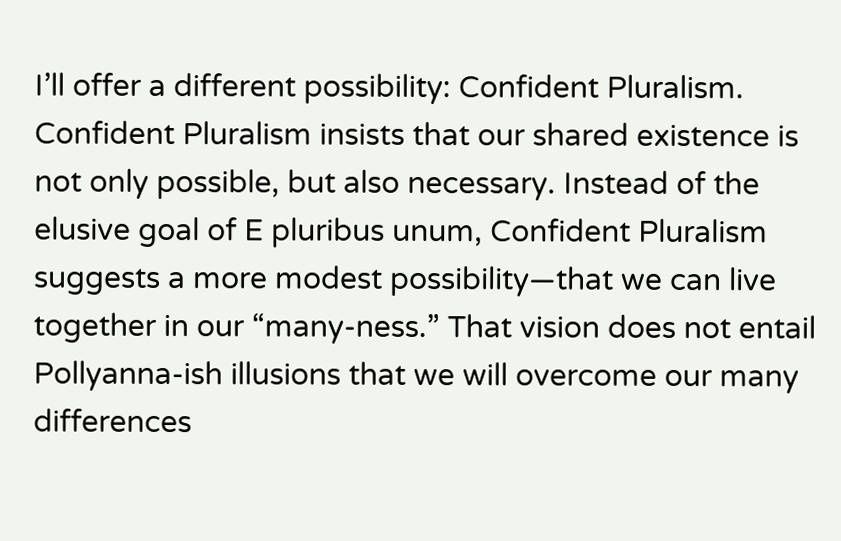I’ll offer a different possibility: Confident Pluralism. Confident Pluralism insists that our shared existence is not only possible, but also necessary. Instead of the elusive goal of E pluribus unum, Confident Pluralism suggests a more modest possibility—that we can live together in our “many-ness.” That vision does not entail Pollyanna-ish illusions that we will overcome our many differences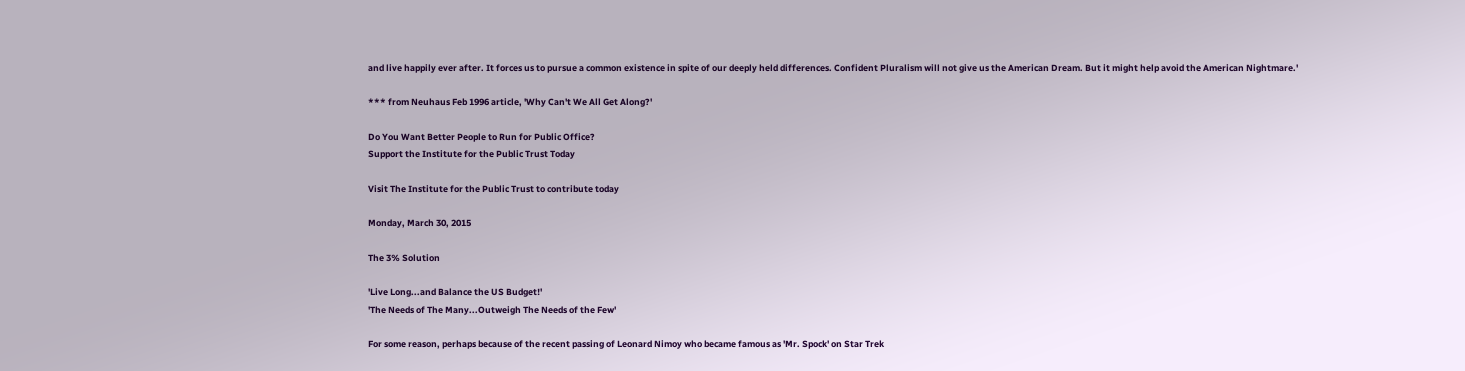and live happily ever after. It forces us to pursue a common existence in spite of our deeply held differences. Confident Pluralism will not give us the American Dream. But it might help avoid the American Nightmare.'

*** from Neuhaus Feb 1996 article, 'Why Can't We All Get Along?'

Do You Want Better People to Run for Public Office?
Support the Institute for the Public Trust Today

Visit The Institute for the Public Trust to contribute today

Monday, March 30, 2015

The 3% Solution

'Live Long...and Balance the US Budget!'
'The Needs of The Many...Outweigh The Needs of the Few'

For some reason, perhaps because of the recent passing of Leonard Nimoy who became famous as 'Mr. Spock' on Star Trek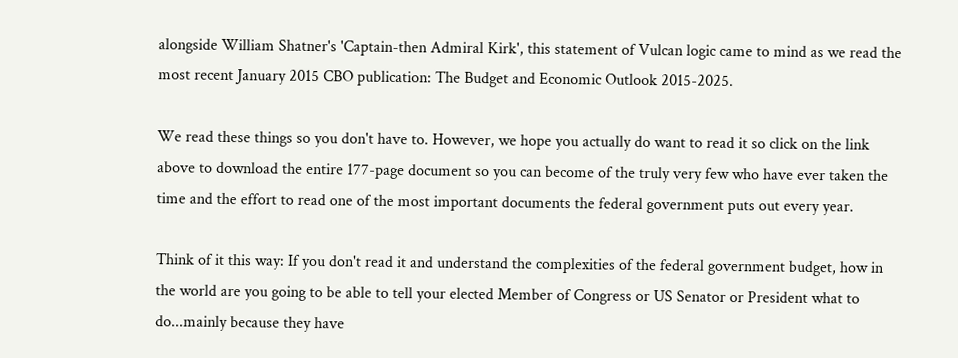alongside William Shatner's 'Captain-then Admiral Kirk', this statement of Vulcan logic came to mind as we read the most recent January 2015 CBO publication: The Budget and Economic Outlook 2015-2025.

We read these things so you don't have to. However, we hope you actually do want to read it so click on the link above to download the entire 177-page document so you can become of the truly very few who have ever taken the time and the effort to read one of the most important documents the federal government puts out every year.

Think of it this way: If you don't read it and understand the complexities of the federal government budget, how in the world are you going to be able to tell your elected Member of Congress or US Senator or President what to do...mainly because they have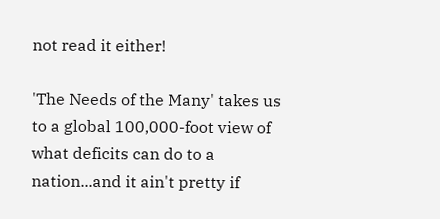not read it either!

'The Needs of the Many' takes us to a global 100,000-foot view of what deficits can do to a nation...and it ain't pretty if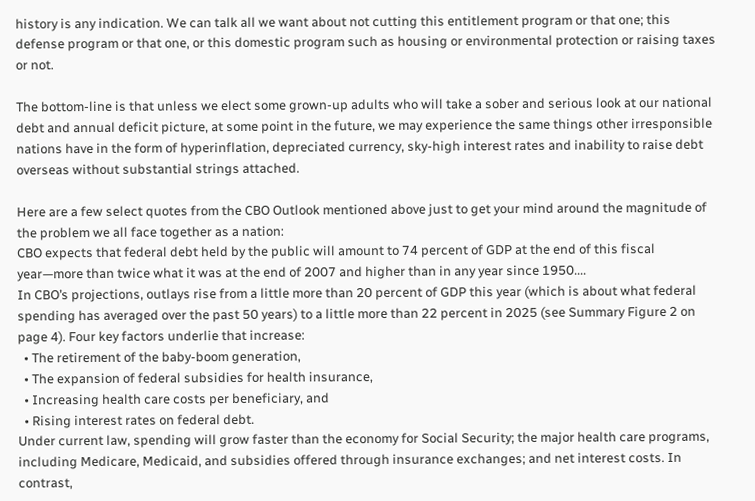history is any indication. We can talk all we want about not cutting this entitlement program or that one; this defense program or that one, or this domestic program such as housing or environmental protection or raising taxes or not.

The bottom-line is that unless we elect some grown-up adults who will take a sober and serious look at our national debt and annual deficit picture, at some point in the future, we may experience the same things other irresponsible nations have in the form of hyperinflation, depreciated currency, sky-high interest rates and inability to raise debt overseas without substantial strings attached.

Here are a few select quotes from the CBO Outlook mentioned above just to get your mind around the magnitude of the problem we all face together as a nation:
CBO expects that federal debt held by the public will amount to 74 percent of GDP at the end of this fiscal year—more than twice what it was at the end of 2007 and higher than in any year since 1950....
In CBO’s projections, outlays rise from a little more than 20 percent of GDP this year (which is about what federal spending has averaged over the past 50 years) to a little more than 22 percent in 2025 (see Summary Figure 2 on page 4). Four key factors underlie that increase:
  • The retirement of the baby-boom generation,
  • The expansion of federal subsidies for health insurance,
  • Increasing health care costs per beneficiary, and
  • Rising interest rates on federal debt.
Under current law, spending will grow faster than the economy for Social Security; the major health care programs, including Medicare, Medicaid, and subsidies offered through insurance exchanges; and net interest costs. In contrast,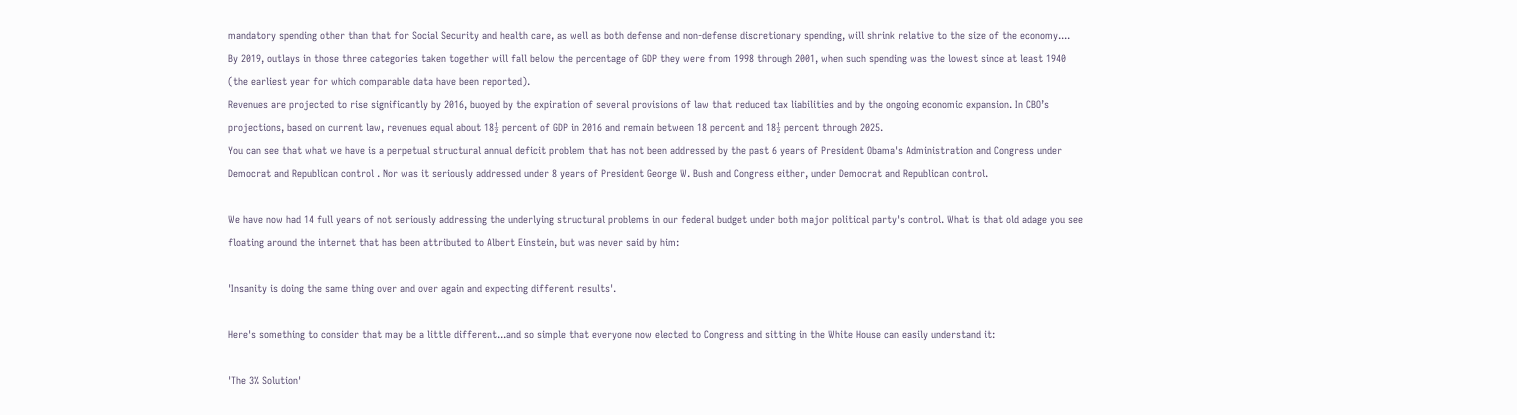mandatory spending other than that for Social Security and health care, as well as both defense and non-defense discretionary spending, will shrink relative to the size of the economy....
By 2019, outlays in those three categories taken together will fall below the percentage of GDP they were from 1998 through 2001, when such spending was the lowest since at least 1940 (the earliest year for which comparable data have been reported).
Revenues are projected to rise significantly by 2016, buoyed by the expiration of several provisions of law that reduced tax liabilities and by the ongoing economic expansion. In CBO’s projections, based on current law, revenues equal about 18½ percent of GDP in 2016 and remain between 18 percent and 18½ percent through 2025.
You can see that what we have is a perpetual structural annual deficit problem that has not been addressed by the past 6 years of President Obama's Administration and Congress under Democrat and Republican control . Nor was it seriously addressed under 8 years of President George W. Bush and Congress either, under Democrat and Republican control.

We have now had 14 full years of not seriously addressing the underlying structural problems in our federal budget under both major political party's control. What is that old adage you see floating around the internet that has been attributed to Albert Einstein, but was never said by him:

'Insanity is doing the same thing over and over again and expecting different results'.

Here's something to consider that may be a little different...and so simple that everyone now elected to Congress and sitting in the White House can easily understand it:

'The 3% Solution'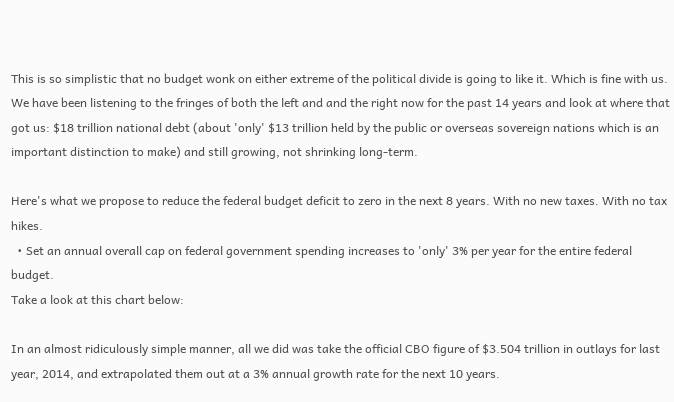This is so simplistic that no budget wonk on either extreme of the political divide is going to like it. Which is fine with us. We have been listening to the fringes of both the left and and the right now for the past 14 years and look at where that got us: $18 trillion national debt (about 'only' $13 trillion held by the public or overseas sovereign nations which is an important distinction to make) and still growing, not shrinking long-term.

Here's what we propose to reduce the federal budget deficit to zero in the next 8 years. With no new taxes. With no tax hikes.
  • Set an annual overall cap on federal government spending increases to 'only' 3% per year for the entire federal budget.
Take a look at this chart below:

In an almost ridiculously simple manner, all we did was take the official CBO figure of $3.504 trillion in outlays for last year, 2014, and extrapolated them out at a 3% annual growth rate for the next 10 years.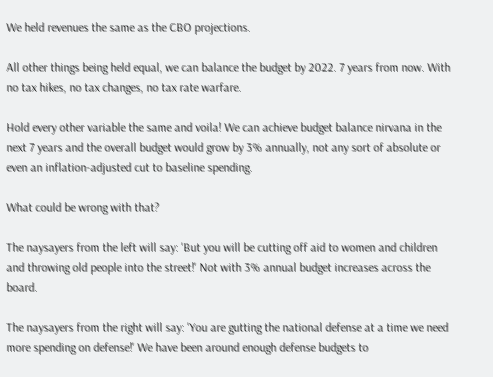We held revenues the same as the CBO projections.

All other things being held equal, we can balance the budget by 2022. 7 years from now. With no tax hikes, no tax changes, no tax rate warfare.

Hold every other variable the same and voila! We can achieve budget balance nirvana in the next 7 years and the overall budget would grow by 3% annually, not any sort of absolute or even an inflation-adjusted cut to baseline spending.

What could be wrong with that?

The naysayers from the left will say: 'But you will be cutting off aid to women and children and throwing old people into the street!' Not with 3% annual budget increases across the board.

The naysayers from the right will say: 'You are gutting the national defense at a time we need more spending on defense!' We have been around enough defense budgets to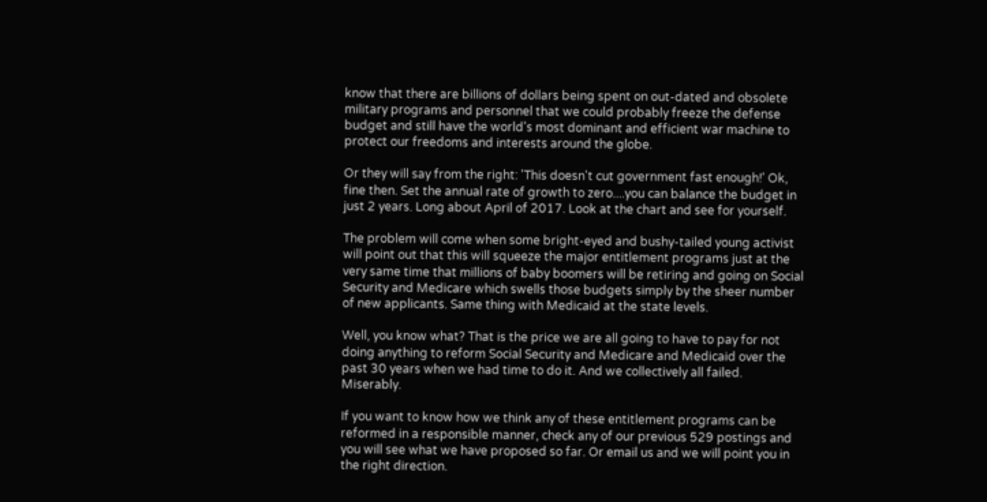know that there are billions of dollars being spent on out-dated and obsolete military programs and personnel that we could probably freeze the defense budget and still have the world's most dominant and efficient war machine to protect our freedoms and interests around the globe.

Or they will say from the right: 'This doesn't cut government fast enough!' Ok, fine then. Set the annual rate of growth to zero....you can balance the budget in just 2 years. Long about April of 2017. Look at the chart and see for yourself.

The problem will come when some bright-eyed and bushy-tailed young activist will point out that this will squeeze the major entitlement programs just at the very same time that millions of baby boomers will be retiring and going on Social Security and Medicare which swells those budgets simply by the sheer number of new applicants. Same thing with Medicaid at the state levels.

Well, you know what? That is the price we are all going to have to pay for not doing anything to reform Social Security and Medicare and Medicaid over the past 30 years when we had time to do it. And we collectively all failed. Miserably.

If you want to know how we think any of these entitlement programs can be reformed in a responsible manner, check any of our previous 529 postings and you will see what we have proposed so far. Or email us and we will point you in the right direction.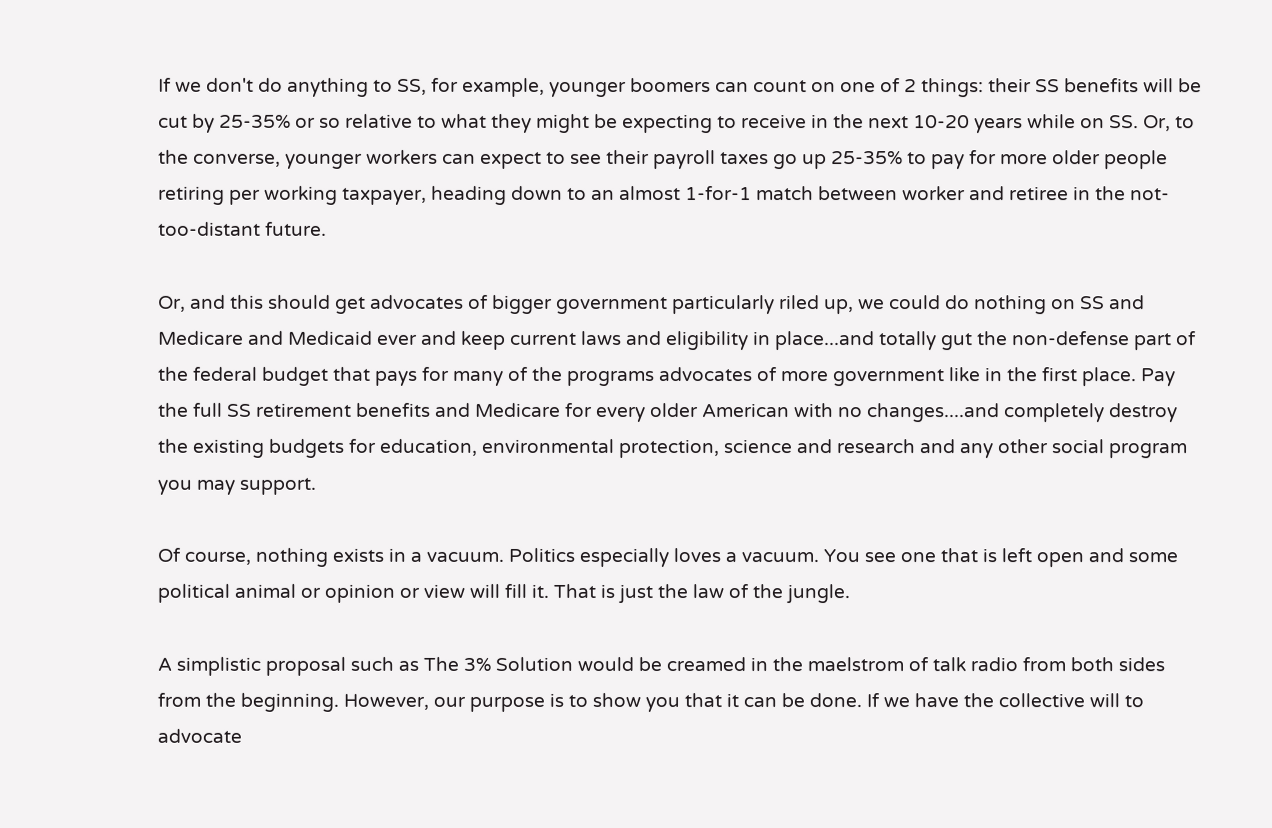If we don't do anything to SS, for example, younger boomers can count on one of 2 things: their SS benefits will be cut by 25-35% or so relative to what they might be expecting to receive in the next 10-20 years while on SS. Or, to the converse, younger workers can expect to see their payroll taxes go up 25-35% to pay for more older people retiring per working taxpayer, heading down to an almost 1-for-1 match between worker and retiree in the not-too-distant future.

Or, and this should get advocates of bigger government particularly riled up, we could do nothing on SS and Medicare and Medicaid ever and keep current laws and eligibility in place...and totally gut the non-defense part of the federal budget that pays for many of the programs advocates of more government like in the first place. Pay the full SS retirement benefits and Medicare for every older American with no changes....and completely destroy the existing budgets for education, environmental protection, science and research and any other social program you may support.

Of course, nothing exists in a vacuum. Politics especially loves a vacuum. You see one that is left open and some political animal or opinion or view will fill it. That is just the law of the jungle.

A simplistic proposal such as The 3% Solution would be creamed in the maelstrom of talk radio from both sides from the beginning. However, our purpose is to show you that it can be done. If we have the collective will to advocate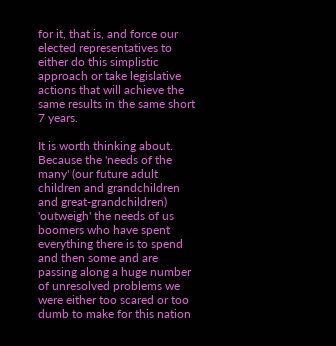for it, that is, and force our elected representatives to either do this simplistic approach or take legislative actions that will achieve the same results in the same short 7 years.

It is worth thinking about. Because the 'needs of the many' (our future adult children and grandchildren and great-grandchildren) 'outweigh' the needs of us boomers who have spent everything there is to spend and then some and are passing along a huge number of unresolved problems we were either too scared or too dumb to make for this nation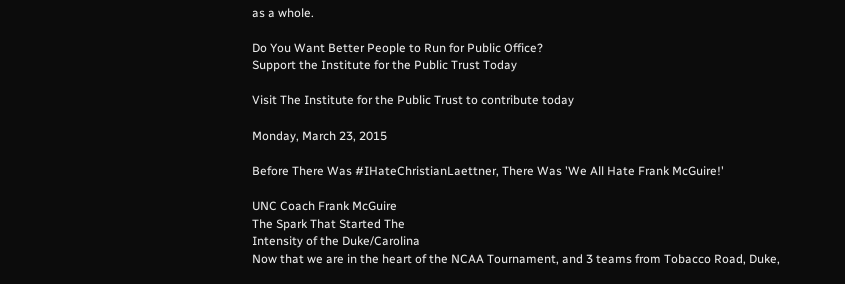as a whole.

Do You Want Better People to Run for Public Office?
Support the Institute for the Public Trust Today

Visit The Institute for the Public Trust to contribute today

Monday, March 23, 2015

Before There Was #IHateChristianLaettner, There Was 'We All Hate Frank McGuire!'

UNC Coach Frank McGuire
The Spark That Started The
Intensity of the Duke/Carolina
Now that we are in the heart of the NCAA Tournament, and 3 teams from Tobacco Road, Duke,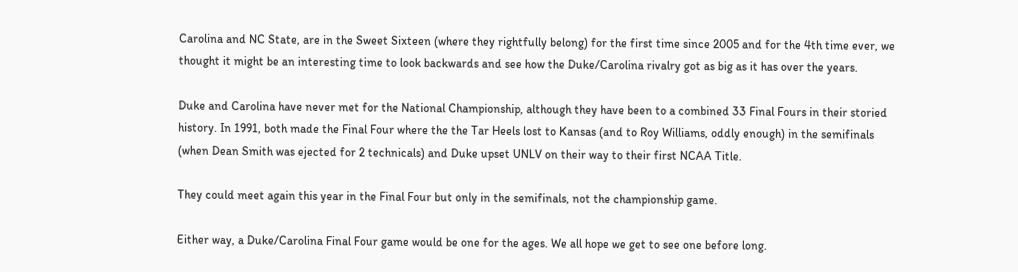Carolina and NC State, are in the Sweet Sixteen (where they rightfully belong) for the first time since 2005 and for the 4th time ever, we thought it might be an interesting time to look backwards and see how the Duke/Carolina rivalry got as big as it has over the years.

Duke and Carolina have never met for the National Championship, although they have been to a combined 33 Final Fours in their storied history. In 1991, both made the Final Four where the the Tar Heels lost to Kansas (and to Roy Williams, oddly enough) in the semifinals (when Dean Smith was ejected for 2 technicals) and Duke upset UNLV on their way to their first NCAA Title.

They could meet again this year in the Final Four but only in the semifinals, not the championship game.

Either way, a Duke/Carolina Final Four game would be one for the ages. We all hope we get to see one before long.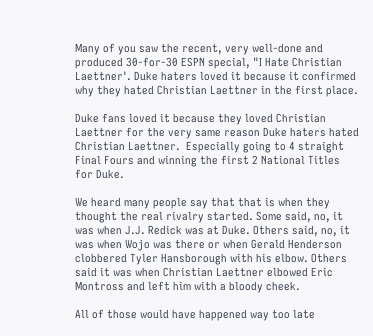Many of you saw the recent, very well-done and produced 30-for-30 ESPN special, "I Hate Christian Laettner'. Duke haters loved it because it confirmed why they hated Christian Laettner in the first place.

Duke fans loved it because they loved Christian Laettner for the very same reason Duke haters hated Christian Laettner.  Especially going to 4 straight Final Fours and winning the first 2 National Titles for Duke.

We heard many people say that that is when they thought the real rivalry started. Some said, no, it was when J.J. Redick was at Duke. Others said, no, it was when Wojo was there or when Gerald Henderson clobbered Tyler Hansborough with his elbow. Others said it was when Christian Laettner elbowed Eric Montross and left him with a bloody cheek.

All of those would have happened way too late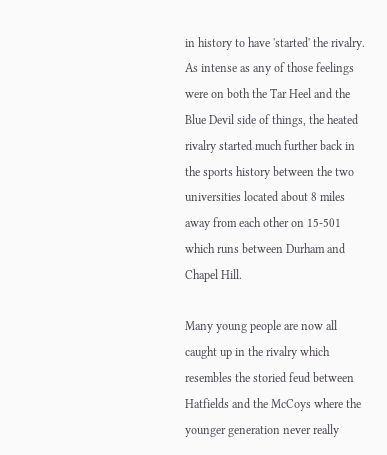in history to have 'started' the rivalry. As intense as any of those feelings were on both the Tar Heel and the Blue Devil side of things, the heated rivalry started much further back in the sports history between the two universities located about 8 miles away from each other on 15-501 which runs between Durham and Chapel Hill.

Many young people are now all caught up in the rivalry which resembles the storied feud between Hatfields and the McCoys where the younger generation never really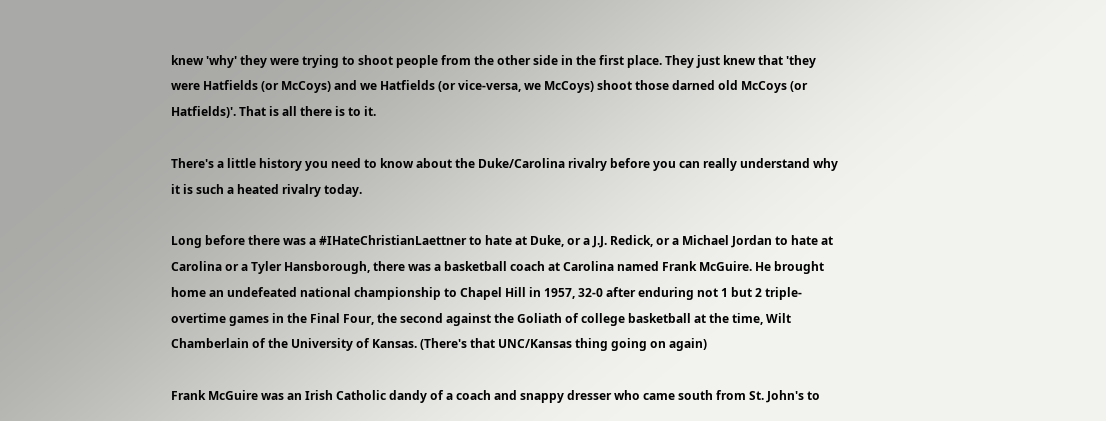knew 'why' they were trying to shoot people from the other side in the first place. They just knew that 'they were Hatfields (or McCoys) and we Hatfields (or vice-versa, we McCoys) shoot those darned old McCoys (or Hatfields)'. That is all there is to it.

There's a little history you need to know about the Duke/Carolina rivalry before you can really understand why it is such a heated rivalry today.

Long before there was a #IHateChristianLaettner to hate at Duke, or a J.J. Redick, or a Michael Jordan to hate at Carolina or a Tyler Hansborough, there was a basketball coach at Carolina named Frank McGuire. He brought home an undefeated national championship to Chapel Hill in 1957, 32-0 after enduring not 1 but 2 triple-overtime games in the Final Four, the second against the Goliath of college basketball at the time, Wilt Chamberlain of the University of Kansas. (There's that UNC/Kansas thing going on again)

Frank McGuire was an Irish Catholic dandy of a coach and snappy dresser who came south from St. John's to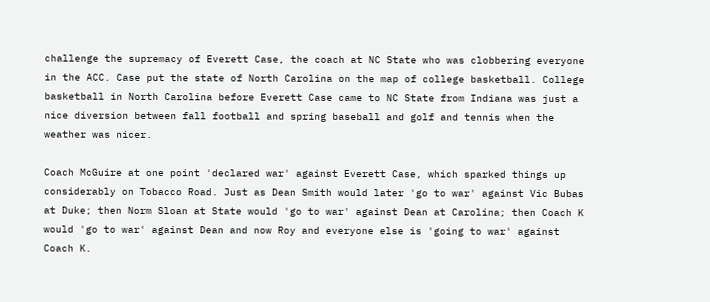challenge the supremacy of Everett Case, the coach at NC State who was clobbering everyone in the ACC. Case put the state of North Carolina on the map of college basketball. College basketball in North Carolina before Everett Case came to NC State from Indiana was just a nice diversion between fall football and spring baseball and golf and tennis when the weather was nicer.

Coach McGuire at one point 'declared war' against Everett Case, which sparked things up considerably on Tobacco Road. Just as Dean Smith would later 'go to war' against Vic Bubas at Duke; then Norm Sloan at State would 'go to war' against Dean at Carolina; then Coach K would 'go to war' against Dean and now Roy and everyone else is 'going to war' against Coach K.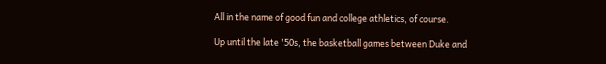All in the name of good fun and college athletics, of course.

Up until the late '50s, the basketball games between Duke and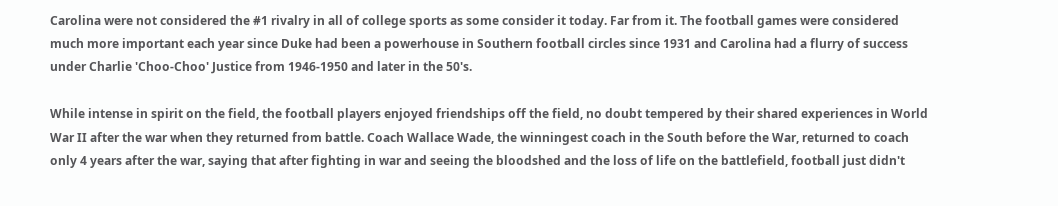Carolina were not considered the #1 rivalry in all of college sports as some consider it today. Far from it. The football games were considered much more important each year since Duke had been a powerhouse in Southern football circles since 1931 and Carolina had a flurry of success under Charlie 'Choo-Choo' Justice from 1946-1950 and later in the 50's.

While intense in spirit on the field, the football players enjoyed friendships off the field, no doubt tempered by their shared experiences in World War II after the war when they returned from battle. Coach Wallace Wade, the winningest coach in the South before the War, returned to coach only 4 years after the war, saying that after fighting in war and seeing the bloodshed and the loss of life on the battlefield, football just didn't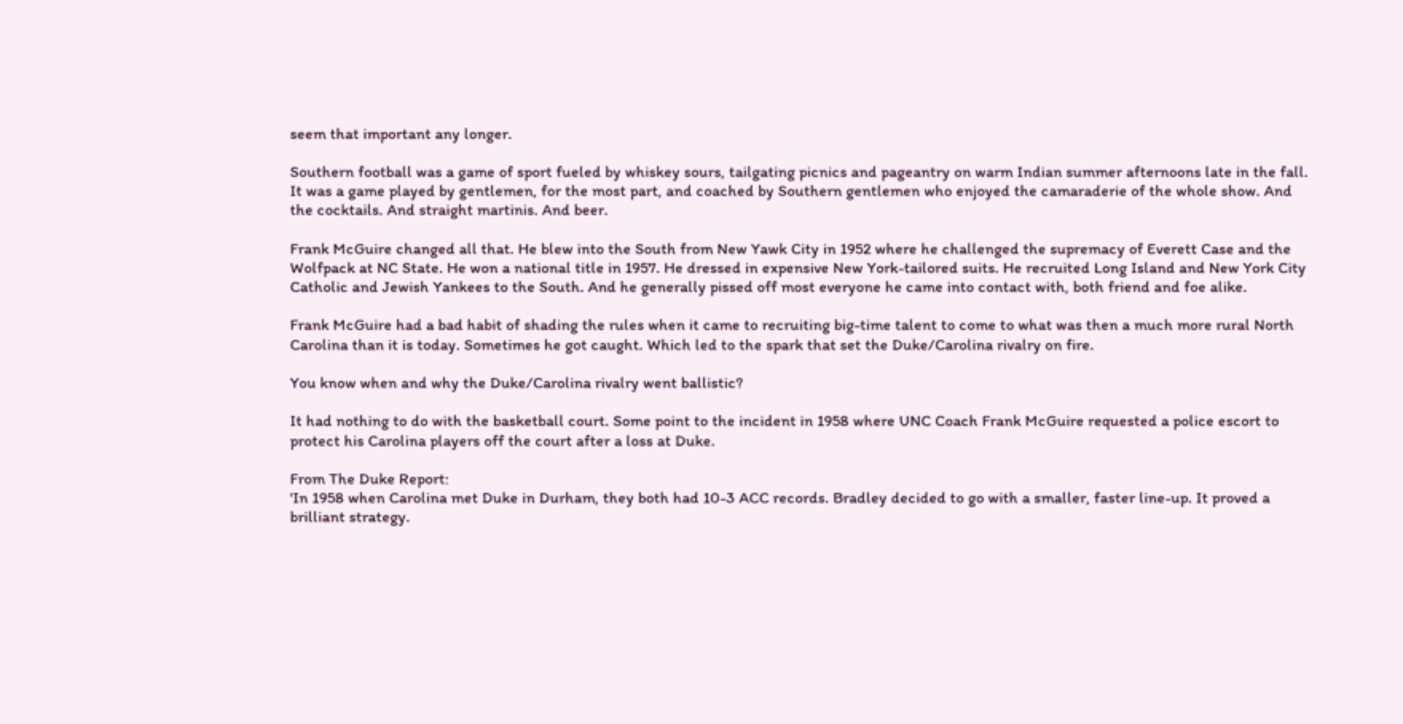seem that important any longer.

Southern football was a game of sport fueled by whiskey sours, tailgating picnics and pageantry on warm Indian summer afternoons late in the fall. It was a game played by gentlemen, for the most part, and coached by Southern gentlemen who enjoyed the camaraderie of the whole show. And the cocktails. And straight martinis. And beer.

Frank McGuire changed all that. He blew into the South from New Yawk City in 1952 where he challenged the supremacy of Everett Case and the Wolfpack at NC State. He won a national title in 1957. He dressed in expensive New York-tailored suits. He recruited Long Island and New York City Catholic and Jewish Yankees to the South. And he generally pissed off most everyone he came into contact with, both friend and foe alike.

Frank McGuire had a bad habit of shading the rules when it came to recruiting big-time talent to come to what was then a much more rural North Carolina than it is today. Sometimes he got caught. Which led to the spark that set the Duke/Carolina rivalry on fire.

You know when and why the Duke/Carolina rivalry went ballistic?

It had nothing to do with the basketball court. Some point to the incident in 1958 where UNC Coach Frank McGuire requested a police escort to protect his Carolina players off the court after a loss at Duke.

From The Duke Report:
'In 1958 when Carolina met Duke in Durham, they both had 10-3 ACC records. Bradley decided to go with a smaller, faster line-up. It proved a brilliant strategy.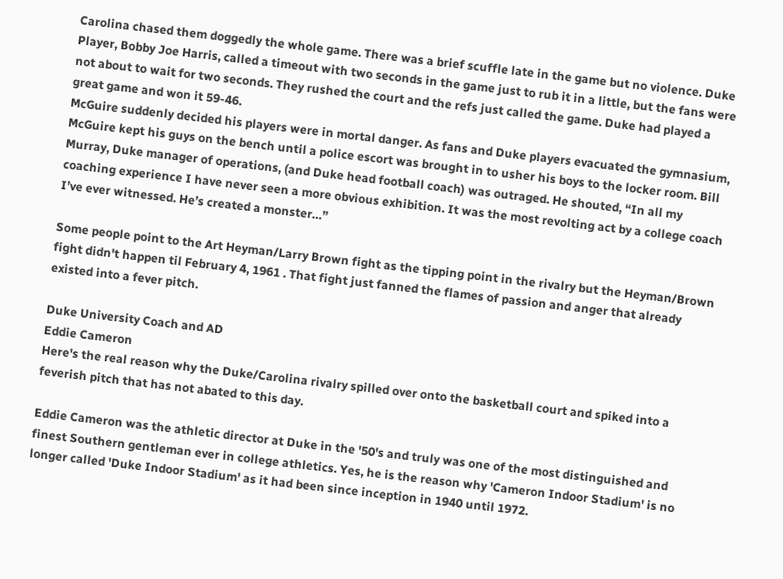Carolina chased them doggedly the whole game. There was a brief scuffle late in the game but no violence. Duke Player, Bobby Joe Harris, called a timeout with two seconds in the game just to rub it in a little, but the fans were not about to wait for two seconds. They rushed the court and the refs just called the game. Duke had played a great game and won it 59-46.
McGuire suddenly decided his players were in mortal danger. As fans and Duke players evacuated the gymnasium, McGuire kept his guys on the bench until a police escort was brought in to usher his boys to the locker room. Bill Murray, Duke manager of operations, (and Duke head football coach) was outraged. He shouted, “In all my coaching experience I have never seen a more obvious exhibition. It was the most revolting act by a college coach I’ve ever witnessed. He’s created a monster…”

Some people point to the Art Heyman/Larry Brown fight as the tipping point in the rivalry but the Heyman/Brown fight didn't happen til February 4, 1961 . That fight just fanned the flames of passion and anger that already existed into a fever pitch.

Duke University Coach and AD
Eddie Cameron
Here's the real reason why the Duke/Carolina rivalry spilled over onto the basketball court and spiked into a feverish pitch that has not abated to this day.

Eddie Cameron was the athletic director at Duke in the '50's and truly was one of the most distinguished and finest Southern gentleman ever in college athletics. Yes, he is the reason why 'Cameron Indoor Stadium' is no longer called 'Duke Indoor Stadium' as it had been since inception in 1940 until 1972.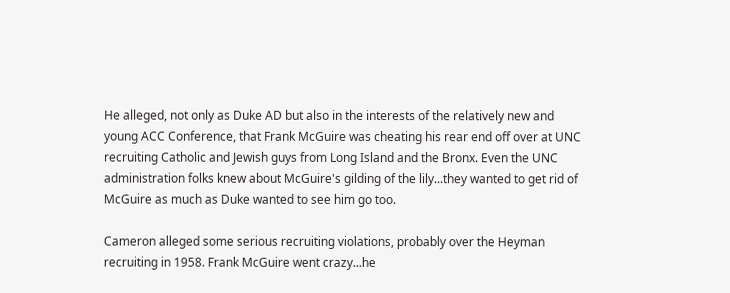He alleged, not only as Duke AD but also in the interests of the relatively new and young ACC Conference, that Frank McGuire was cheating his rear end off over at UNC recruiting Catholic and Jewish guys from Long Island and the Bronx. Even the UNC administration folks knew about McGuire's gilding of the lily...they wanted to get rid of McGuire as much as Duke wanted to see him go too.

Cameron alleged some serious recruiting violations, probably over the Heyman recruiting in 1958. Frank McGuire went crazy...he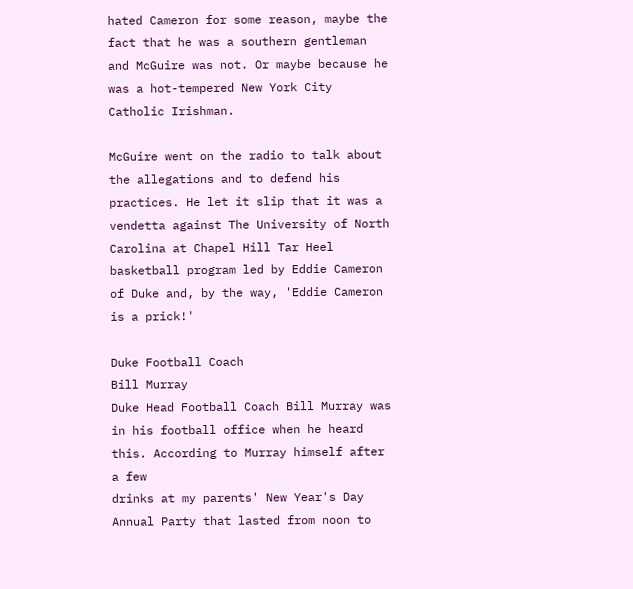hated Cameron for some reason, maybe the fact that he was a southern gentleman and McGuire was not. Or maybe because he was a hot-tempered New York City Catholic Irishman.

McGuire went on the radio to talk about the allegations and to defend his practices. He let it slip that it was a vendetta against The University of North Carolina at Chapel Hill Tar Heel basketball program led by Eddie Cameron of Duke and, by the way, 'Eddie Cameron is a prick!'

Duke Football Coach
Bill Murray
Duke Head Football Coach Bill Murray was in his football office when he heard this. According to Murray himself after a few
drinks at my parents' New Year's Day Annual Party that lasted from noon to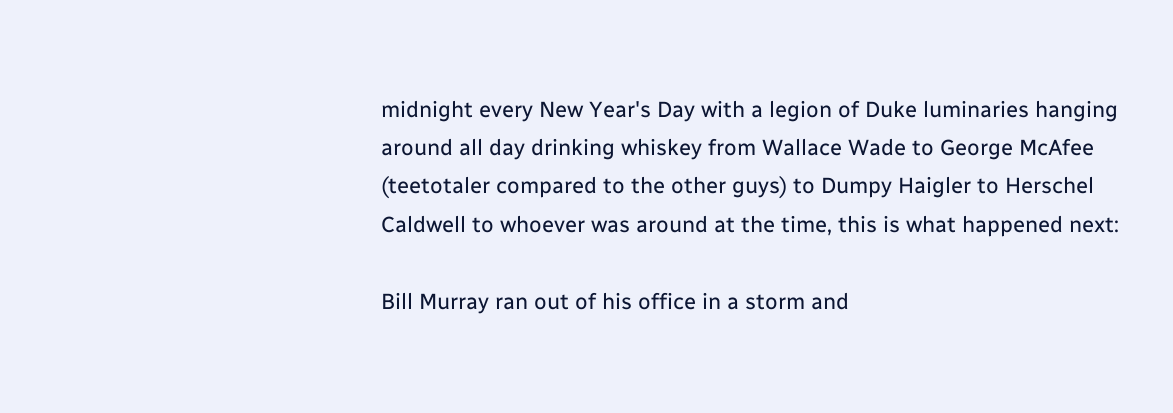midnight every New Year's Day with a legion of Duke luminaries hanging around all day drinking whiskey from Wallace Wade to George McAfee (teetotaler compared to the other guys) to Dumpy Haigler to Herschel Caldwell to whoever was around at the time, this is what happened next:

Bill Murray ran out of his office in a storm and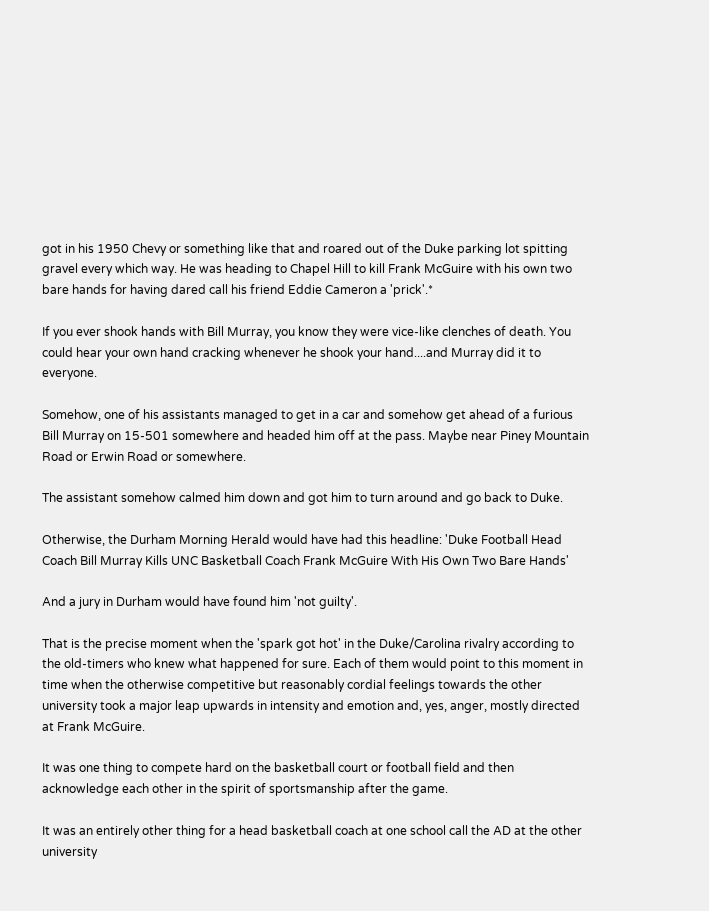got in his 1950 Chevy or something like that and roared out of the Duke parking lot spitting gravel every which way. He was heading to Chapel Hill to kill Frank McGuire with his own two bare hands for having dared call his friend Eddie Cameron a 'prick'.*

If you ever shook hands with Bill Murray, you know they were vice-like clenches of death. You could hear your own hand cracking whenever he shook your hand....and Murray did it to everyone.

Somehow, one of his assistants managed to get in a car and somehow get ahead of a furious Bill Murray on 15-501 somewhere and headed him off at the pass. Maybe near Piney Mountain Road or Erwin Road or somewhere.

The assistant somehow calmed him down and got him to turn around and go back to Duke.

Otherwise, the Durham Morning Herald would have had this headline: 'Duke Football Head Coach Bill Murray Kills UNC Basketball Coach Frank McGuire With His Own Two Bare Hands'

And a jury in Durham would have found him 'not guilty'.

That is the precise moment when the 'spark got hot' in the Duke/Carolina rivalry according to the old-timers who knew what happened for sure. Each of them would point to this moment in time when the otherwise competitive but reasonably cordial feelings towards the other university took a major leap upwards in intensity and emotion and, yes, anger, mostly directed at Frank McGuire.

It was one thing to compete hard on the basketball court or football field and then acknowledge each other in the spirit of sportsmanship after the game.

It was an entirely other thing for a head basketball coach at one school call the AD at the other university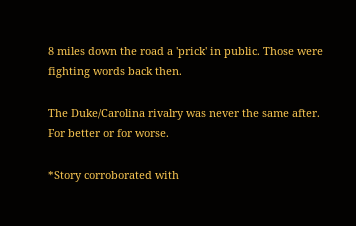8 miles down the road a 'prick' in public. Those were fighting words back then.

The Duke/Carolina rivalry was never the same after. For better or for worse.

*Story corroborated with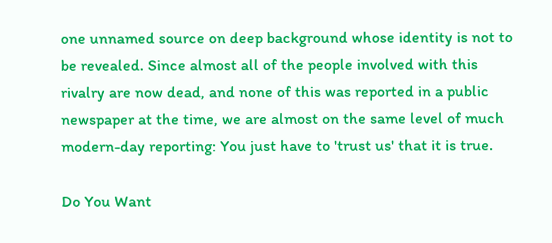one unnamed source on deep background whose identity is not to be revealed. Since almost all of the people involved with this rivalry are now dead, and none of this was reported in a public newspaper at the time, we are almost on the same level of much modern-day reporting: You just have to 'trust us' that it is true.

Do You Want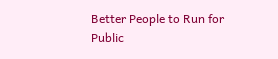Better People to Run for Public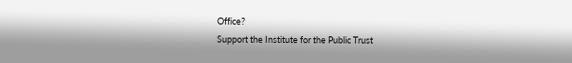Office?
Support the Institute for the Public Trust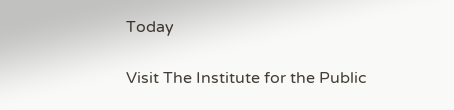Today

Visit The Institute for the Public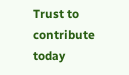Trust to contribute today